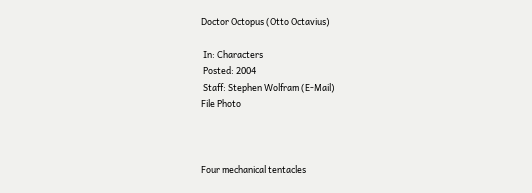Doctor Octopus (Otto Octavius)

 In: Characters
 Posted: 2004
 Staff: Stephen Wolfram (E-Mail)
File Photo



Four mechanical tentacles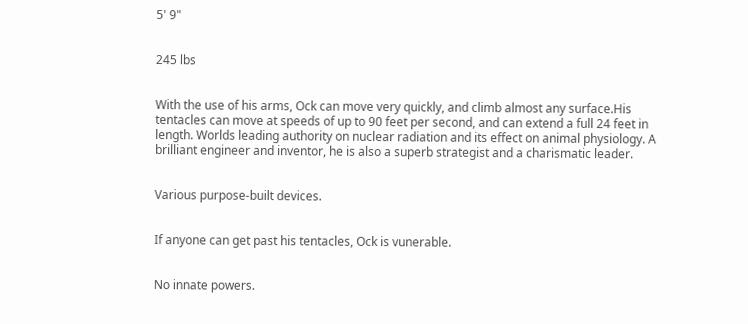5' 9"


245 lbs


With the use of his arms, Ock can move very quickly, and climb almost any surface.His tentacles can move at speeds of up to 90 feet per second, and can extend a full 24 feet in length. Worlds leading authority on nuclear radiation and its effect on animal physiology. A brilliant engineer and inventor, he is also a superb strategist and a charismatic leader.


Various purpose-built devices.


If anyone can get past his tentacles, Ock is vunerable.


No innate powers.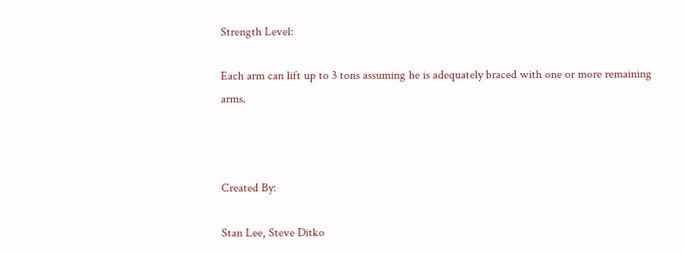Strength Level:

Each arm can lift up to 3 tons assuming he is adequately braced with one or more remaining arms.



Created By:

Stan Lee, Steve Ditko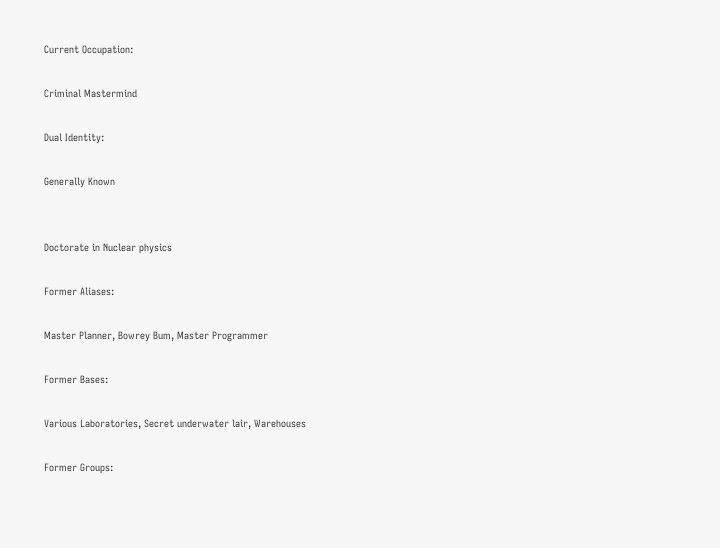Current Occupation:

Criminal Mastermind

Dual Identity:

Generally Known


Doctorate in Nuclear physics

Former Aliases:

Master Planner, Bowrey Bum, Master Programmer

Former Bases:

Various Laboratories, Secret underwater lair, Warehouses

Former Groups: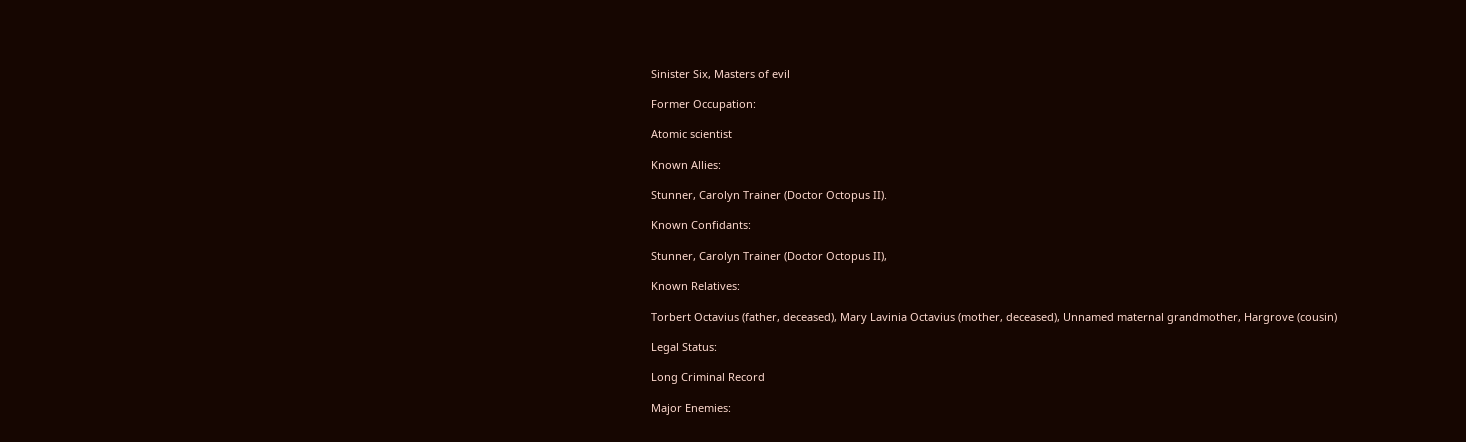Sinister Six, Masters of evil

Former Occupation:

Atomic scientist

Known Allies:

Stunner, Carolyn Trainer (Doctor Octopus II).

Known Confidants:

Stunner, Carolyn Trainer (Doctor Octopus II),

Known Relatives:

Torbert Octavius (father, deceased), Mary Lavinia Octavius (mother, deceased), Unnamed maternal grandmother, Hargrove (cousin)

Legal Status:

Long Criminal Record

Major Enemies: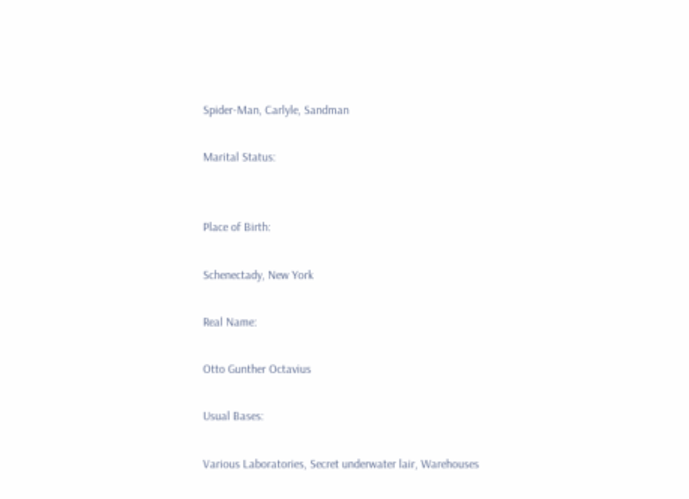Spider-Man, Carlyle, Sandman

Marital Status:


Place of Birth:

Schenectady, New York

Real Name:

Otto Gunther Octavius

Usual Bases:

Various Laboratories, Secret underwater lair, Warehouses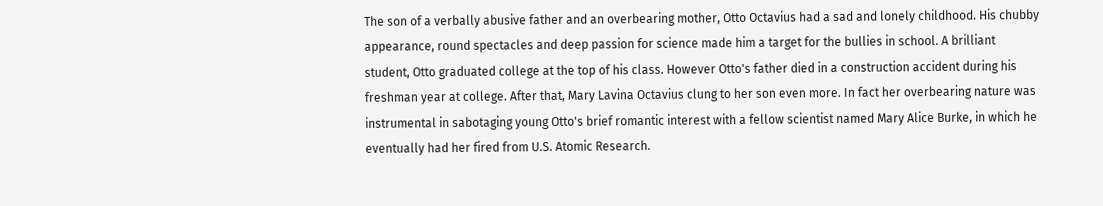The son of a verbally abusive father and an overbearing mother, Otto Octavius had a sad and lonely childhood. His chubby appearance, round spectacles and deep passion for science made him a target for the bullies in school. A brilliant student, Otto graduated college at the top of his class. However Otto's father died in a construction accident during his freshman year at college. After that, Mary Lavina Octavius clung to her son even more. In fact her overbearing nature was instrumental in sabotaging young Otto's brief romantic interest with a fellow scientist named Mary Alice Burke, in which he eventually had her fired from U.S. Atomic Research.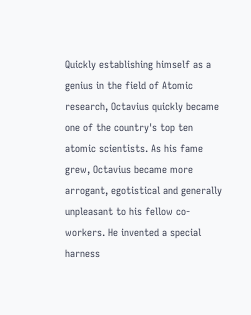Quickly establishing himself as a genius in the field of Atomic research, Octavius quickly became one of the country's top ten atomic scientists. As his fame grew, Octavius became more arrogant, egotistical and generally unpleasant to his fellow co-workers. He invented a special harness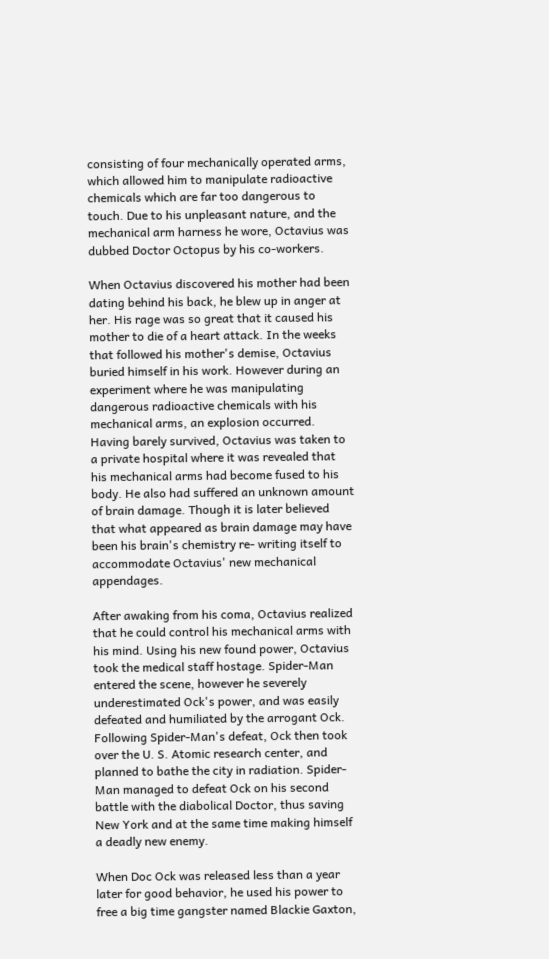consisting of four mechanically operated arms, which allowed him to manipulate radioactive chemicals which are far too dangerous to touch. Due to his unpleasant nature, and the mechanical arm harness he wore, Octavius was dubbed Doctor Octopus by his co-workers.

When Octavius discovered his mother had been dating behind his back, he blew up in anger at her. His rage was so great that it caused his mother to die of a heart attack. In the weeks that followed his mother's demise, Octavius buried himself in his work. However during an experiment where he was manipulating dangerous radioactive chemicals with his mechanical arms, an explosion occurred. Having barely survived, Octavius was taken to a private hospital where it was revealed that his mechanical arms had become fused to his body. He also had suffered an unknown amount of brain damage. Though it is later believed that what appeared as brain damage may have been his brain's chemistry re- writing itself to accommodate Octavius' new mechanical appendages.

After awaking from his coma, Octavius realized that he could control his mechanical arms with his mind. Using his new found power, Octavius took the medical staff hostage. Spider-Man entered the scene, however he severely underestimated Ock's power, and was easily defeated and humiliated by the arrogant Ock. Following Spider-Man's defeat, Ock then took over the U. S. Atomic research center, and planned to bathe the city in radiation. Spider-Man managed to defeat Ock on his second battle with the diabolical Doctor, thus saving New York and at the same time making himself a deadly new enemy.

When Doc Ock was released less than a year later for good behavior, he used his power to free a big time gangster named Blackie Gaxton,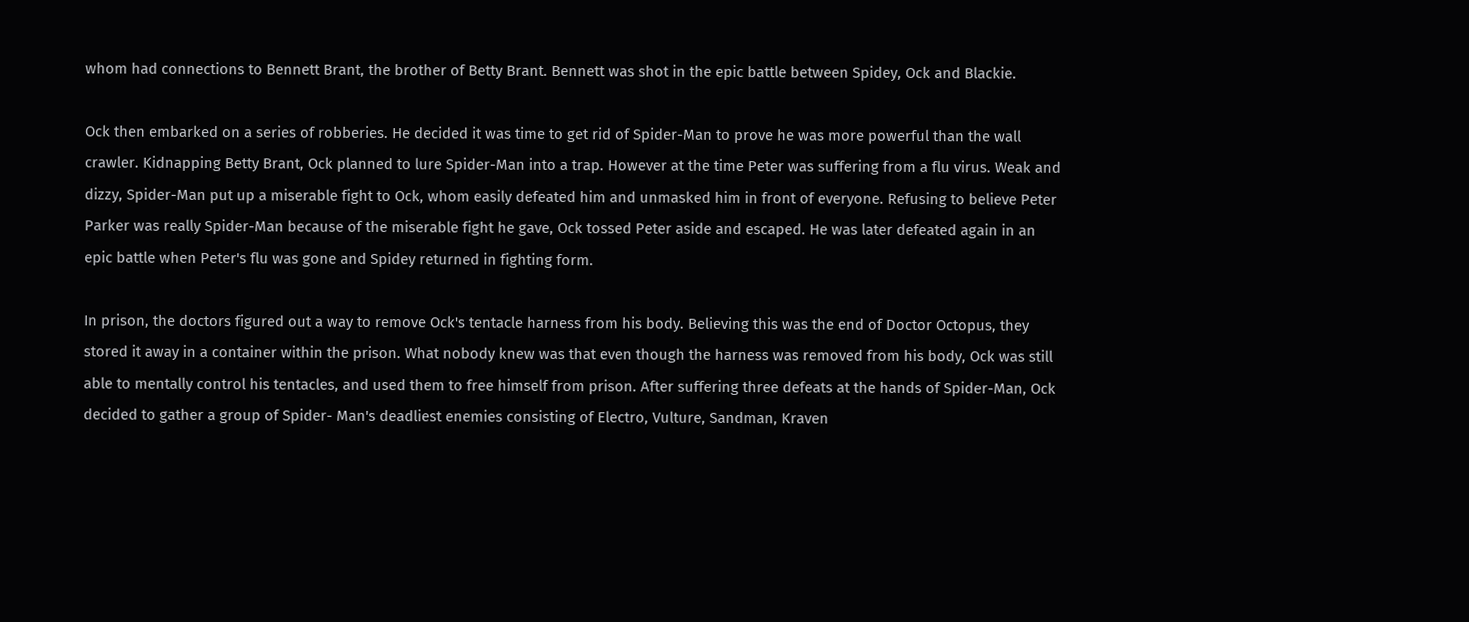whom had connections to Bennett Brant, the brother of Betty Brant. Bennett was shot in the epic battle between Spidey, Ock and Blackie.

Ock then embarked on a series of robberies. He decided it was time to get rid of Spider-Man to prove he was more powerful than the wall crawler. Kidnapping Betty Brant, Ock planned to lure Spider-Man into a trap. However at the time Peter was suffering from a flu virus. Weak and dizzy, Spider-Man put up a miserable fight to Ock, whom easily defeated him and unmasked him in front of everyone. Refusing to believe Peter Parker was really Spider-Man because of the miserable fight he gave, Ock tossed Peter aside and escaped. He was later defeated again in an epic battle when Peter's flu was gone and Spidey returned in fighting form.

In prison, the doctors figured out a way to remove Ock's tentacle harness from his body. Believing this was the end of Doctor Octopus, they stored it away in a container within the prison. What nobody knew was that even though the harness was removed from his body, Ock was still able to mentally control his tentacles, and used them to free himself from prison. After suffering three defeats at the hands of Spider-Man, Ock decided to gather a group of Spider- Man's deadliest enemies consisting of Electro, Vulture, Sandman, Kraven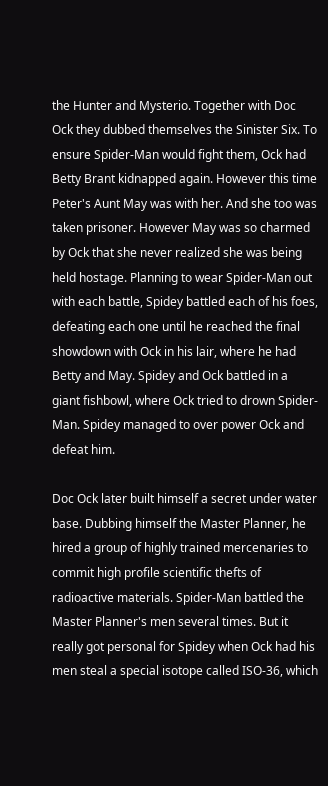the Hunter and Mysterio. Together with Doc Ock they dubbed themselves the Sinister Six. To ensure Spider-Man would fight them, Ock had Betty Brant kidnapped again. However this time Peter's Aunt May was with her. And she too was taken prisoner. However May was so charmed by Ock that she never realized she was being held hostage. Planning to wear Spider-Man out with each battle, Spidey battled each of his foes, defeating each one until he reached the final showdown with Ock in his lair, where he had Betty and May. Spidey and Ock battled in a giant fishbowl, where Ock tried to drown Spider-Man. Spidey managed to over power Ock and defeat him.

Doc Ock later built himself a secret under water base. Dubbing himself the Master Planner, he hired a group of highly trained mercenaries to commit high profile scientific thefts of radioactive materials. Spider-Man battled the Master Planner's men several times. But it really got personal for Spidey when Ock had his men steal a special isotope called ISO-36, which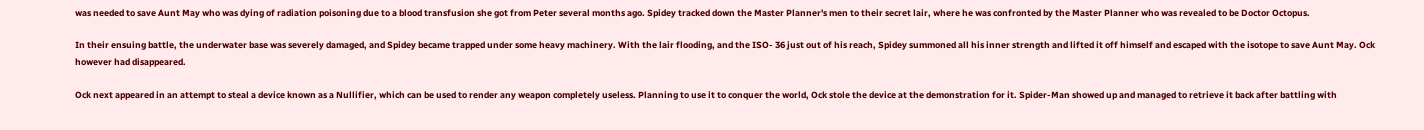was needed to save Aunt May who was dying of radiation poisoning due to a blood transfusion she got from Peter several months ago. Spidey tracked down the Master Planner's men to their secret lair, where he was confronted by the Master Planner who was revealed to be Doctor Octopus.

In their ensuing battle, the underwater base was severely damaged, and Spidey became trapped under some heavy machinery. With the lair flooding, and the ISO- 36 just out of his reach, Spidey summoned all his inner strength and lifted it off himself and escaped with the isotope to save Aunt May. Ock however had disappeared.

Ock next appeared in an attempt to steal a device known as a Nullifier, which can be used to render any weapon completely useless. Planning to use it to conquer the world, Ock stole the device at the demonstration for it. Spider-Man showed up and managed to retrieve it back after battling with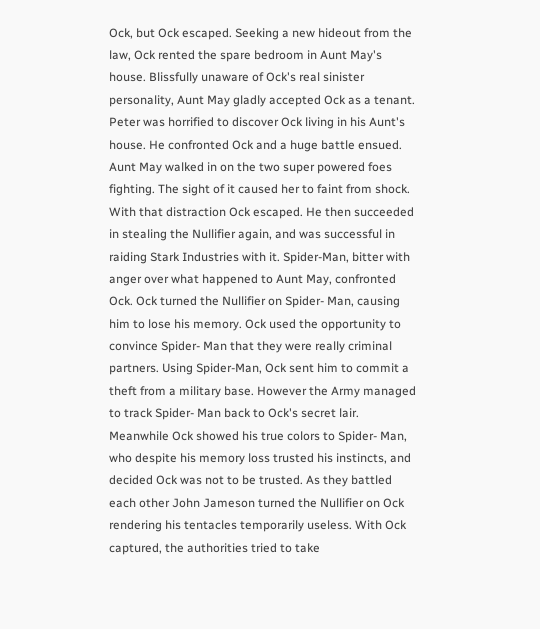Ock, but Ock escaped. Seeking a new hideout from the law, Ock rented the spare bedroom in Aunt May's house. Blissfully unaware of Ock's real sinister personality, Aunt May gladly accepted Ock as a tenant. Peter was horrified to discover Ock living in his Aunt's house. He confronted Ock and a huge battle ensued. Aunt May walked in on the two super powered foes fighting. The sight of it caused her to faint from shock. With that distraction Ock escaped. He then succeeded in stealing the Nullifier again, and was successful in raiding Stark Industries with it. Spider-Man, bitter with anger over what happened to Aunt May, confronted Ock. Ock turned the Nullifier on Spider- Man, causing him to lose his memory. Ock used the opportunity to convince Spider- Man that they were really criminal partners. Using Spider-Man, Ock sent him to commit a theft from a military base. However the Army managed to track Spider- Man back to Ock's secret lair. Meanwhile Ock showed his true colors to Spider- Man, who despite his memory loss trusted his instincts, and decided Ock was not to be trusted. As they battled each other John Jameson turned the Nullifier on Ock rendering his tentacles temporarily useless. With Ock captured, the authorities tried to take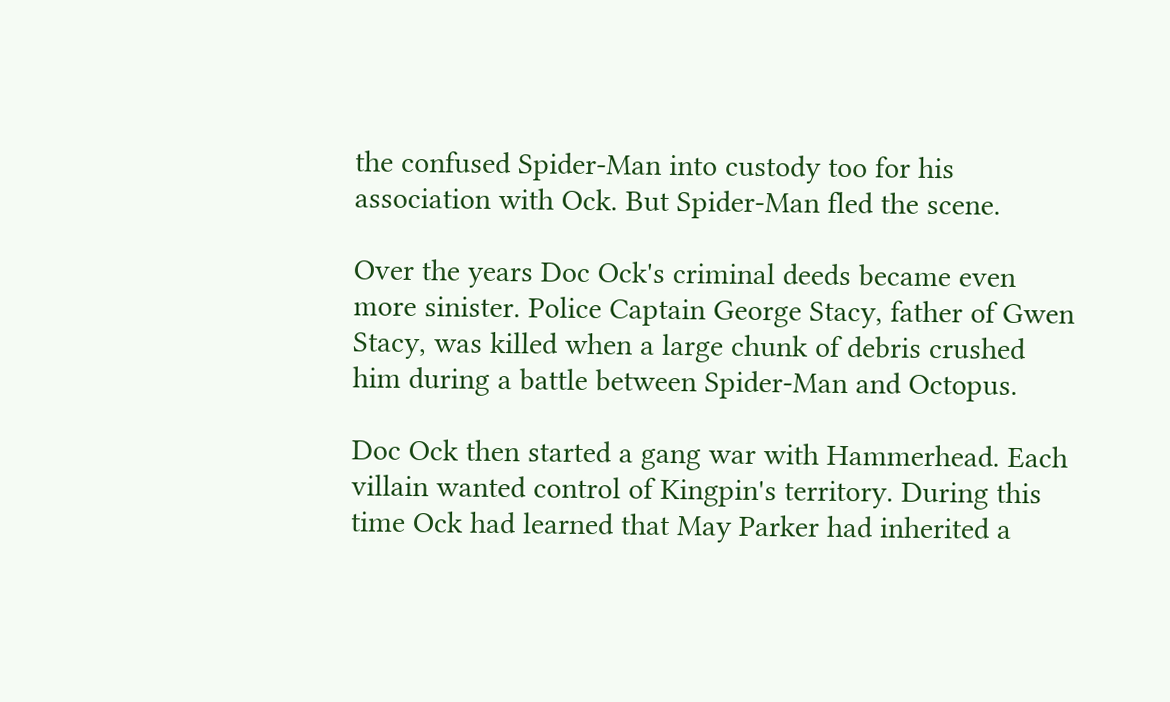the confused Spider-Man into custody too for his association with Ock. But Spider-Man fled the scene.

Over the years Doc Ock's criminal deeds became even more sinister. Police Captain George Stacy, father of Gwen Stacy, was killed when a large chunk of debris crushed him during a battle between Spider-Man and Octopus.

Doc Ock then started a gang war with Hammerhead. Each villain wanted control of Kingpin's territory. During this time Ock had learned that May Parker had inherited a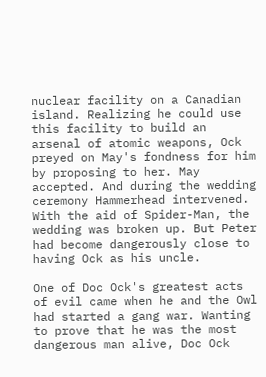nuclear facility on a Canadian island. Realizing he could use this facility to build an arsenal of atomic weapons, Ock preyed on May's fondness for him by proposing to her. May accepted. And during the wedding ceremony Hammerhead intervened. With the aid of Spider-Man, the wedding was broken up. But Peter had become dangerously close to having Ock as his uncle.

One of Doc Ock's greatest acts of evil came when he and the Owl had started a gang war. Wanting to prove that he was the most dangerous man alive, Doc Ock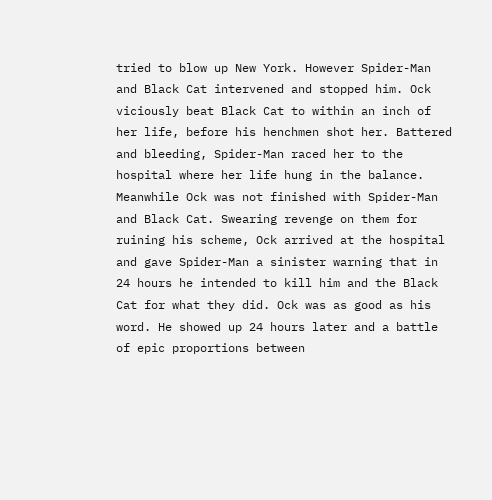tried to blow up New York. However Spider-Man and Black Cat intervened and stopped him. Ock viciously beat Black Cat to within an inch of her life, before his henchmen shot her. Battered and bleeding, Spider-Man raced her to the hospital where her life hung in the balance. Meanwhile Ock was not finished with Spider-Man and Black Cat. Swearing revenge on them for ruining his scheme, Ock arrived at the hospital and gave Spider-Man a sinister warning that in 24 hours he intended to kill him and the Black Cat for what they did. Ock was as good as his word. He showed up 24 hours later and a battle of epic proportions between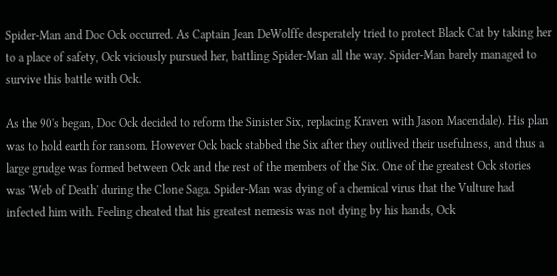Spider-Man and Doc Ock occurred. As Captain Jean DeWolffe desperately tried to protect Black Cat by taking her to a place of safety, Ock viciously pursued her, battling Spider-Man all the way. Spider-Man barely managed to survive this battle with Ock.

As the 90's began, Doc Ock decided to reform the Sinister Six, replacing Kraven with Jason Macendale). His plan was to hold earth for ransom. However Ock back stabbed the Six after they outlived their usefulness, and thus a large grudge was formed between Ock and the rest of the members of the Six. One of the greatest Ock stories was 'Web of Death' during the Clone Saga. Spider-Man was dying of a chemical virus that the Vulture had infected him with. Feeling cheated that his greatest nemesis was not dying by his hands, Ock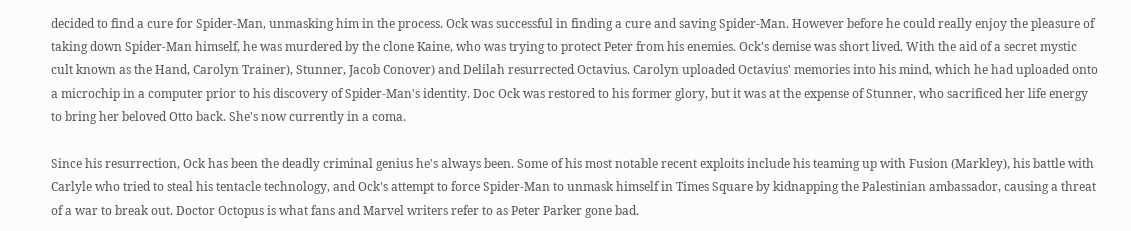decided to find a cure for Spider-Man, unmasking him in the process. Ock was successful in finding a cure and saving Spider-Man. However before he could really enjoy the pleasure of taking down Spider-Man himself, he was murdered by the clone Kaine, who was trying to protect Peter from his enemies. Ock's demise was short lived. With the aid of a secret mystic cult known as the Hand, Carolyn Trainer), Stunner, Jacob Conover) and Delilah resurrected Octavius. Carolyn uploaded Octavius' memories into his mind, which he had uploaded onto a microchip in a computer prior to his discovery of Spider-Man's identity. Doc Ock was restored to his former glory, but it was at the expense of Stunner, who sacrificed her life energy to bring her beloved Otto back. She's now currently in a coma.

Since his resurrection, Ock has been the deadly criminal genius he's always been. Some of his most notable recent exploits include his teaming up with Fusion (Markley), his battle with Carlyle who tried to steal his tentacle technology, and Ock's attempt to force Spider-Man to unmask himself in Times Square by kidnapping the Palestinian ambassador, causing a threat of a war to break out. Doctor Octopus is what fans and Marvel writers refer to as Peter Parker gone bad.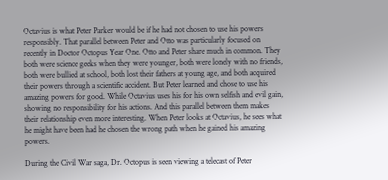Octavius is what Peter Parker would be if he had not chosen to use his powers responsibly. That parallel between Peter and Otto was particularly focused on recently in Doctor Octopus Year One. Otto and Peter share much in common. They both were science geeks when they were younger, both were lonely with no friends, both were bullied at school, both lost their fathers at young age, and both acquired their powers through a scientific accident. But Peter learned and chose to use his amazing powers for good. While Octavius uses his for his own selfish and evil gain, showing no responsibility for his actions. And this parallel between them makes their relationship even more interesting. When Peter looks at Octavius, he sees what he might have been had he chosen the wrong path when he gained his amazing powers.

During the Civil War saga, Dr. Octopus is seen viewing a telecast of Peter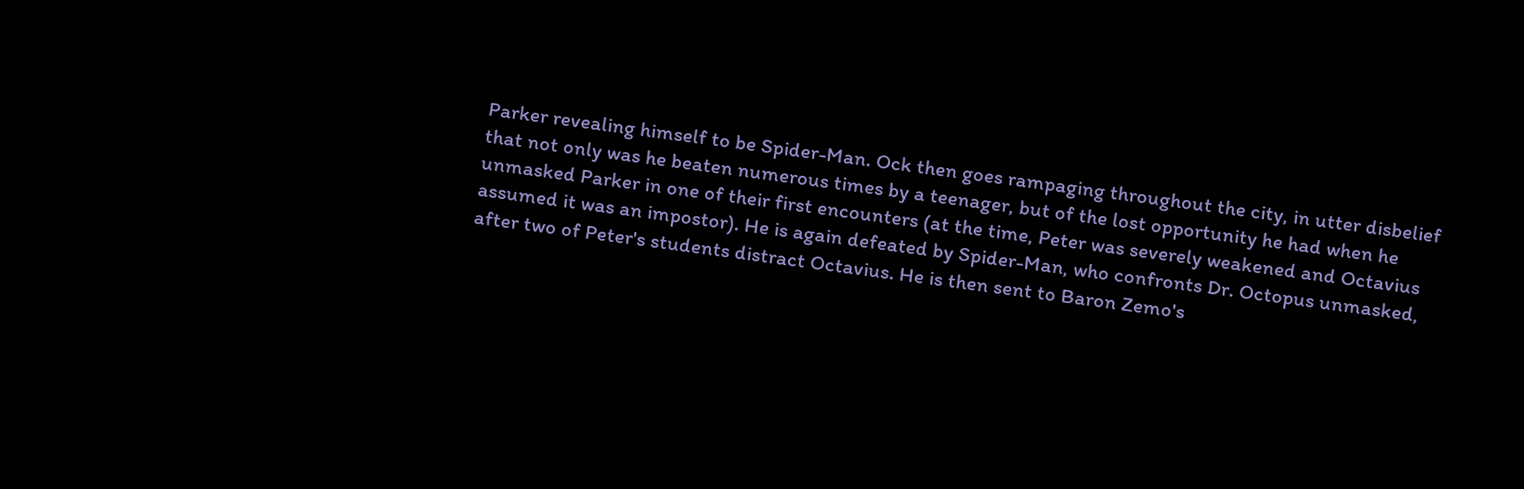Parker revealing himself to be Spider-Man. Ock then goes rampaging throughout the city, in utter disbelief that not only was he beaten numerous times by a teenager, but of the lost opportunity he had when he unmasked Parker in one of their first encounters (at the time, Peter was severely weakened and Octavius assumed it was an impostor). He is again defeated by Spider-Man, who confronts Dr. Octopus unmasked, after two of Peter's students distract Octavius. He is then sent to Baron Zemo's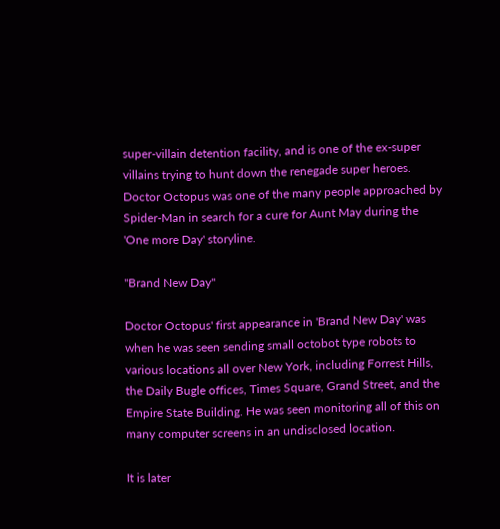super-villain detention facility, and is one of the ex-super villains trying to hunt down the renegade super heroes. Doctor Octopus was one of the many people approached by Spider-Man in search for a cure for Aunt May during the 'One more Day' storyline.

"Brand New Day"

Doctor Octopus' first appearance in 'Brand New Day' was when he was seen sending small octobot type robots to various locations all over New York, including Forrest Hills, the Daily Bugle offices, Times Square, Grand Street, and the Empire State Building. He was seen monitoring all of this on many computer screens in an undisclosed location.

It is later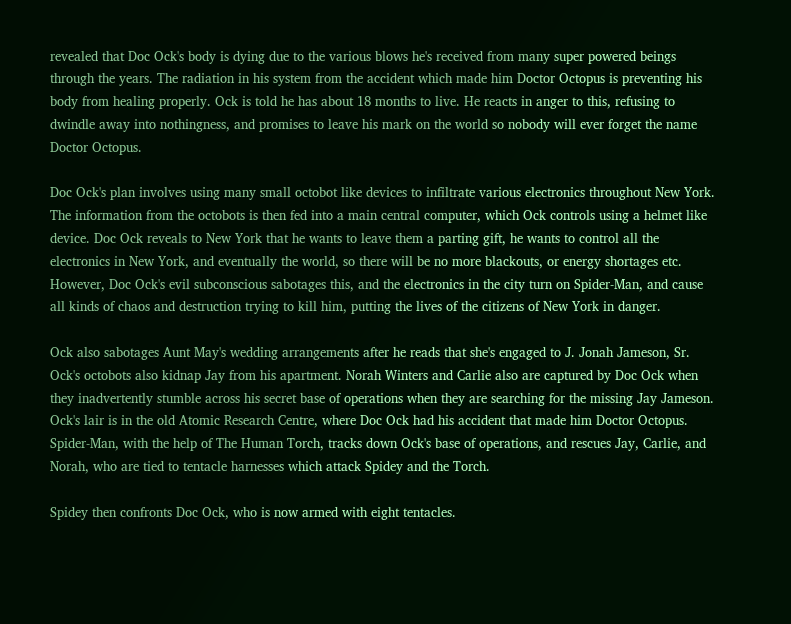revealed that Doc Ock's body is dying due to the various blows he's received from many super powered beings through the years. The radiation in his system from the accident which made him Doctor Octopus is preventing his body from healing properly. Ock is told he has about 18 months to live. He reacts in anger to this, refusing to dwindle away into nothingness, and promises to leave his mark on the world so nobody will ever forget the name Doctor Octopus.

Doc Ock's plan involves using many small octobot like devices to infiltrate various electronics throughout New York. The information from the octobots is then fed into a main central computer, which Ock controls using a helmet like device. Doc Ock reveals to New York that he wants to leave them a parting gift, he wants to control all the electronics in New York, and eventually the world, so there will be no more blackouts, or energy shortages etc. However, Doc Ock's evil subconscious sabotages this, and the electronics in the city turn on Spider-Man, and cause all kinds of chaos and destruction trying to kill him, putting the lives of the citizens of New York in danger.

Ock also sabotages Aunt May's wedding arrangements after he reads that she's engaged to J. Jonah Jameson, Sr. Ock's octobots also kidnap Jay from his apartment. Norah Winters and Carlie also are captured by Doc Ock when they inadvertently stumble across his secret base of operations when they are searching for the missing Jay Jameson. Ock's lair is in the old Atomic Research Centre, where Doc Ock had his accident that made him Doctor Octopus. Spider-Man, with the help of The Human Torch, tracks down Ock's base of operations, and rescues Jay, Carlie, and Norah, who are tied to tentacle harnesses which attack Spidey and the Torch.

Spidey then confronts Doc Ock, who is now armed with eight tentacles.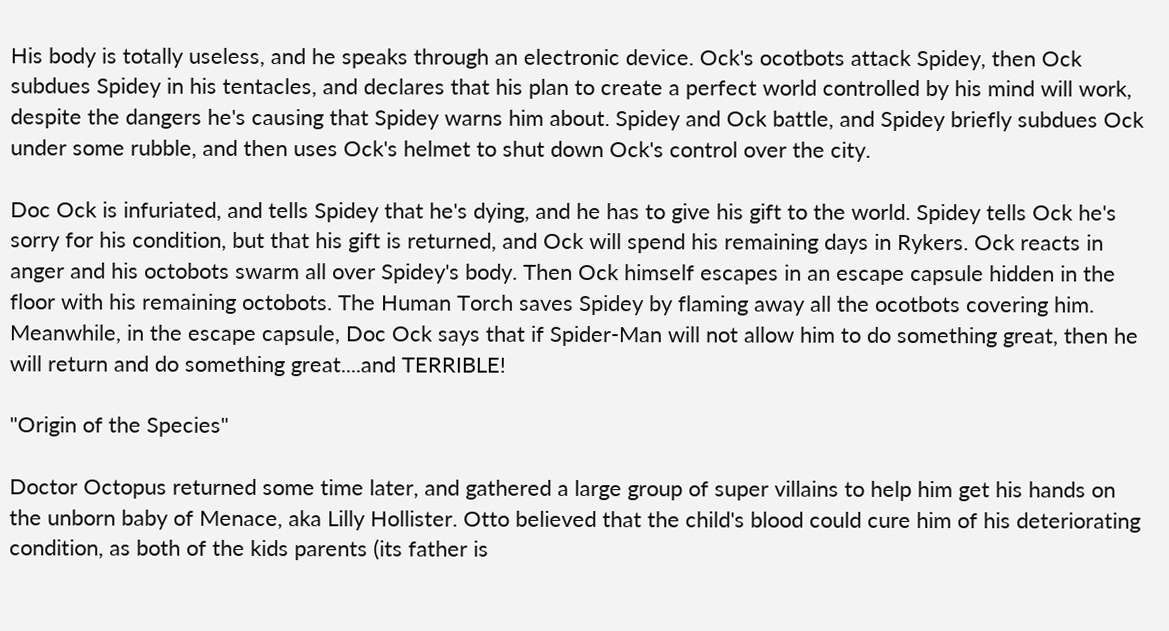His body is totally useless, and he speaks through an electronic device. Ock's ocotbots attack Spidey, then Ock subdues Spidey in his tentacles, and declares that his plan to create a perfect world controlled by his mind will work, despite the dangers he's causing that Spidey warns him about. Spidey and Ock battle, and Spidey briefly subdues Ock under some rubble, and then uses Ock's helmet to shut down Ock's control over the city.

Doc Ock is infuriated, and tells Spidey that he's dying, and he has to give his gift to the world. Spidey tells Ock he's sorry for his condition, but that his gift is returned, and Ock will spend his remaining days in Rykers. Ock reacts in anger and his octobots swarm all over Spidey's body. Then Ock himself escapes in an escape capsule hidden in the floor with his remaining octobots. The Human Torch saves Spidey by flaming away all the ocotbots covering him. Meanwhile, in the escape capsule, Doc Ock says that if Spider-Man will not allow him to do something great, then he will return and do something great....and TERRIBLE!

"Origin of the Species"

Doctor Octopus returned some time later, and gathered a large group of super villains to help him get his hands on the unborn baby of Menace, aka Lilly Hollister. Otto believed that the child's blood could cure him of his deteriorating condition, as both of the kids parents (its father is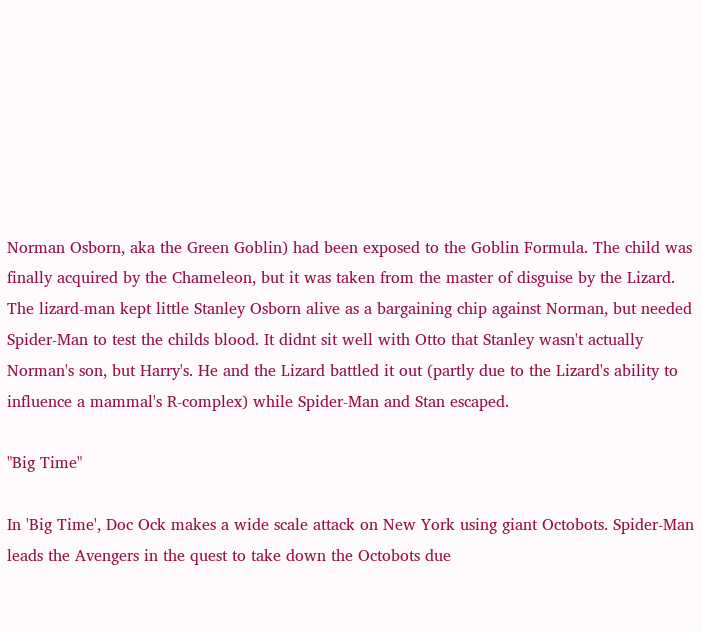Norman Osborn, aka the Green Goblin) had been exposed to the Goblin Formula. The child was finally acquired by the Chameleon, but it was taken from the master of disguise by the Lizard. The lizard-man kept little Stanley Osborn alive as a bargaining chip against Norman, but needed Spider-Man to test the childs blood. It didnt sit well with Otto that Stanley wasn't actually Norman's son, but Harry's. He and the Lizard battled it out (partly due to the Lizard's ability to influence a mammal's R-complex) while Spider-Man and Stan escaped.

"Big Time"

In 'Big Time', Doc Ock makes a wide scale attack on New York using giant Octobots. Spider-Man leads the Avengers in the quest to take down the Octobots due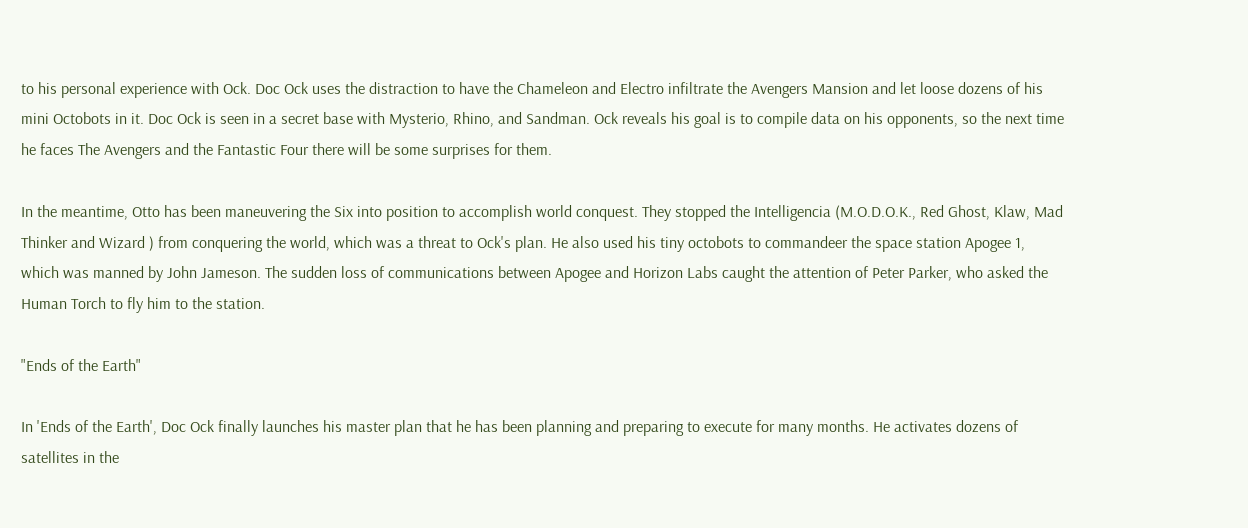to his personal experience with Ock. Doc Ock uses the distraction to have the Chameleon and Electro infiltrate the Avengers Mansion and let loose dozens of his mini Octobots in it. Doc Ock is seen in a secret base with Mysterio, Rhino, and Sandman. Ock reveals his goal is to compile data on his opponents, so the next time he faces The Avengers and the Fantastic Four there will be some surprises for them.

In the meantime, Otto has been maneuvering the Six into position to accomplish world conquest. They stopped the Intelligencia (M.O.D.O.K., Red Ghost, Klaw, Mad Thinker and Wizard ) from conquering the world, which was a threat to Ock's plan. He also used his tiny octobots to commandeer the space station Apogee 1, which was manned by John Jameson. The sudden loss of communications between Apogee and Horizon Labs caught the attention of Peter Parker, who asked the Human Torch to fly him to the station.

"Ends of the Earth"

In 'Ends of the Earth', Doc Ock finally launches his master plan that he has been planning and preparing to execute for many months. He activates dozens of satellites in the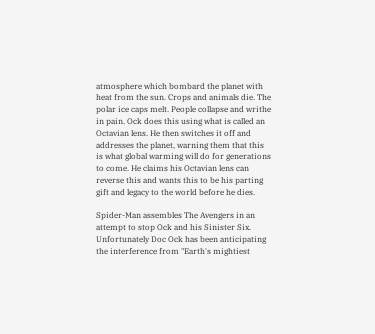atmosphere which bombard the planet with heat from the sun. Crops and animals die. The polar ice caps melt. People collapse and writhe in pain. Ock does this using what is called an Octavian lens. He then switches it off and addresses the planet, warning them that this is what global warming will do for generations to come. He claims his Octavian lens can reverse this and wants this to be his parting gift and legacy to the world before he dies.

Spider-Man assembles The Avengers in an attempt to stop Ock and his Sinister Six. Unfortunately Doc Ock has been anticipating the interference from "Earth's mightiest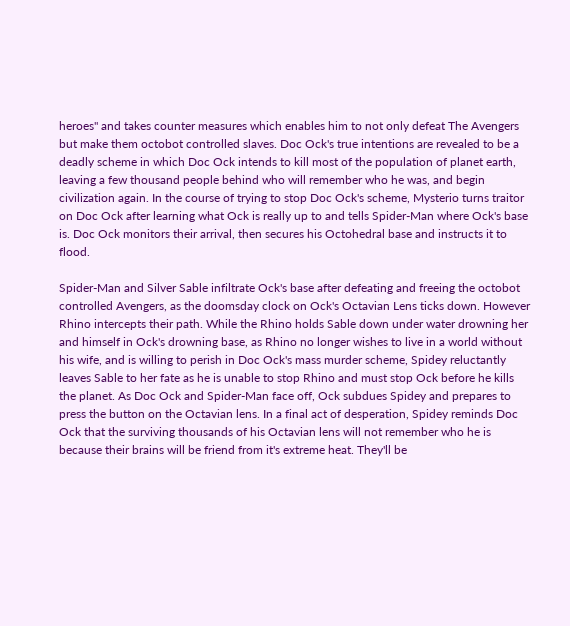heroes" and takes counter measures which enables him to not only defeat The Avengers but make them octobot controlled slaves. Doc Ock's true intentions are revealed to be a deadly scheme in which Doc Ock intends to kill most of the population of planet earth, leaving a few thousand people behind who will remember who he was, and begin civilization again. In the course of trying to stop Doc Ock's scheme, Mysterio turns traitor on Doc Ock after learning what Ock is really up to and tells Spider-Man where Ock's base is. Doc Ock monitors their arrival, then secures his Octohedral base and instructs it to flood.

Spider-Man and Silver Sable infiltrate Ock's base after defeating and freeing the octobot controlled Avengers, as the doomsday clock on Ock's Octavian Lens ticks down. However Rhino intercepts their path. While the Rhino holds Sable down under water drowning her and himself in Ock's drowning base, as Rhino no longer wishes to live in a world without his wife, and is willing to perish in Doc Ock's mass murder scheme, Spidey reluctantly leaves Sable to her fate as he is unable to stop Rhino and must stop Ock before he kills the planet. As Doc Ock and Spider-Man face off, Ock subdues Spidey and prepares to press the button on the Octavian lens. In a final act of desperation, Spidey reminds Doc Ock that the surviving thousands of his Octavian lens will not remember who he is because their brains will be friend from it's extreme heat. They'll be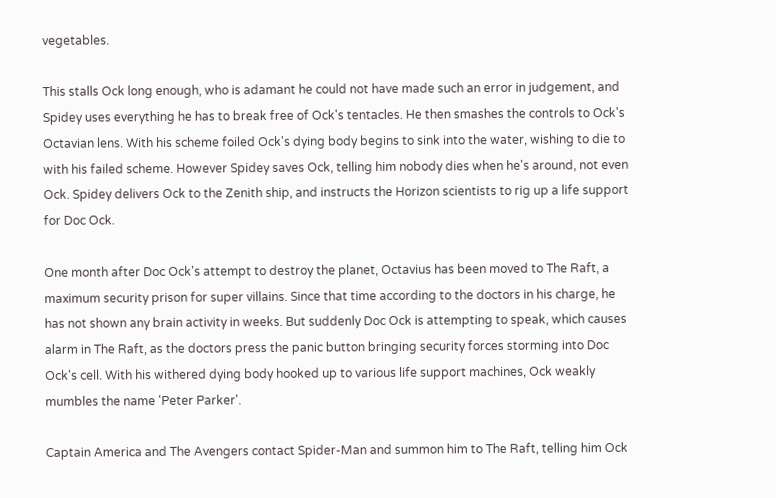vegetables.

This stalls Ock long enough, who is adamant he could not have made such an error in judgement, and Spidey uses everything he has to break free of Ock's tentacles. He then smashes the controls to Ock's Octavian lens. With his scheme foiled Ock's dying body begins to sink into the water, wishing to die to with his failed scheme. However Spidey saves Ock, telling him nobody dies when he's around, not even Ock. Spidey delivers Ock to the Zenith ship, and instructs the Horizon scientists to rig up a life support for Doc Ock.

One month after Doc Ock's attempt to destroy the planet, Octavius has been moved to The Raft, a maximum security prison for super villains. Since that time according to the doctors in his charge, he has not shown any brain activity in weeks. But suddenly Doc Ock is attempting to speak, which causes alarm in The Raft, as the doctors press the panic button bringing security forces storming into Doc Ock's cell. With his withered dying body hooked up to various life support machines, Ock weakly mumbles the name 'Peter Parker'.

Captain America and The Avengers contact Spider-Man and summon him to The Raft, telling him Ock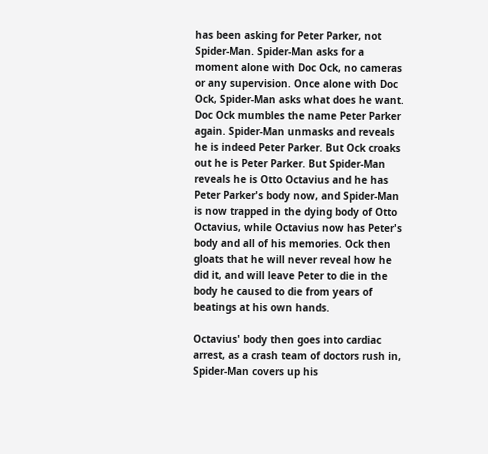has been asking for Peter Parker, not Spider-Man. Spider-Man asks for a moment alone with Doc Ock, no cameras or any supervision. Once alone with Doc Ock, Spider-Man asks what does he want. Doc Ock mumbles the name Peter Parker again. Spider-Man unmasks and reveals he is indeed Peter Parker. But Ock croaks out he is Peter Parker. But Spider-Man reveals he is Otto Octavius and he has Peter Parker's body now, and Spider-Man is now trapped in the dying body of Otto Octavius, while Octavius now has Peter's body and all of his memories. Ock then gloats that he will never reveal how he did it, and will leave Peter to die in the body he caused to die from years of beatings at his own hands.

Octavius' body then goes into cardiac arrest, as a crash team of doctors rush in, Spider-Man covers up his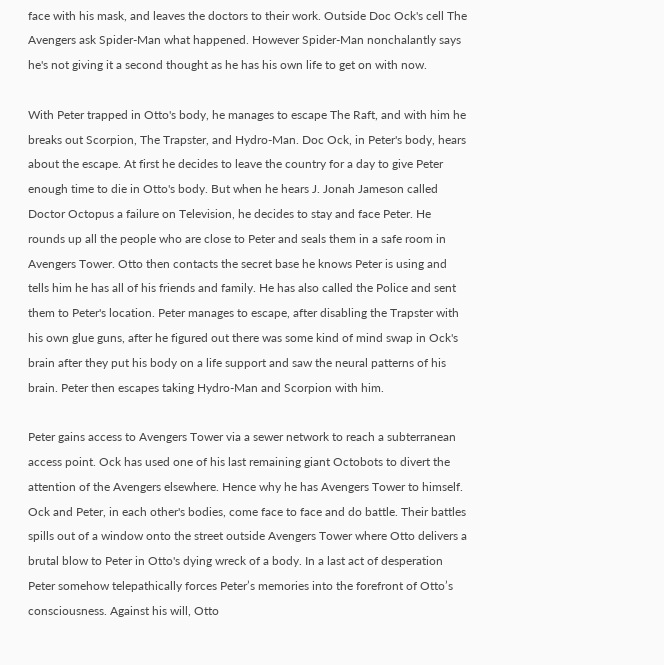face with his mask, and leaves the doctors to their work. Outside Doc Ock's cell The Avengers ask Spider-Man what happened. However Spider-Man nonchalantly says he's not giving it a second thought as he has his own life to get on with now.

With Peter trapped in Otto's body, he manages to escape The Raft, and with him he breaks out Scorpion, The Trapster, and Hydro-Man. Doc Ock, in Peter's body, hears about the escape. At first he decides to leave the country for a day to give Peter enough time to die in Otto's body. But when he hears J. Jonah Jameson called Doctor Octopus a failure on Television, he decides to stay and face Peter. He rounds up all the people who are close to Peter and seals them in a safe room in Avengers Tower. Otto then contacts the secret base he knows Peter is using and tells him he has all of his friends and family. He has also called the Police and sent them to Peter's location. Peter manages to escape, after disabling the Trapster with his own glue guns, after he figured out there was some kind of mind swap in Ock's brain after they put his body on a life support and saw the neural patterns of his brain. Peter then escapes taking Hydro-Man and Scorpion with him.

Peter gains access to Avengers Tower via a sewer network to reach a subterranean access point. Ock has used one of his last remaining giant Octobots to divert the attention of the Avengers elsewhere. Hence why he has Avengers Tower to himself. Ock and Peter, in each other's bodies, come face to face and do battle. Their battles spills out of a window onto the street outside Avengers Tower where Otto delivers a brutal blow to Peter in Otto's dying wreck of a body. In a last act of desperation Peter somehow telepathically forces Peter’s memories into the forefront of Otto’s consciousness. Against his will, Otto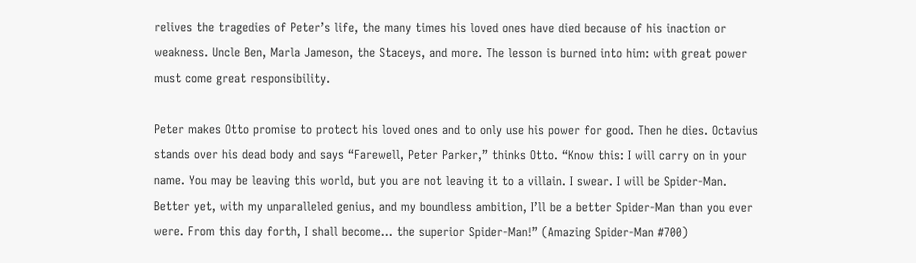relives the tragedies of Peter’s life, the many times his loved ones have died because of his inaction or weakness. Uncle Ben, Marla Jameson, the Staceys, and more. The lesson is burned into him: with great power must come great responsibility.

Peter makes Otto promise to protect his loved ones and to only use his power for good. Then he dies. Octavius stands over his dead body and says “Farewell, Peter Parker,” thinks Otto. “Know this: I will carry on in your name. You may be leaving this world, but you are not leaving it to a villain. I swear. I will be Spider-Man. Better yet, with my unparalleled genius, and my boundless ambition, I’ll be a better Spider-Man than you ever were. From this day forth, I shall become... the superior Spider-Man!” (Amazing Spider-Man #700)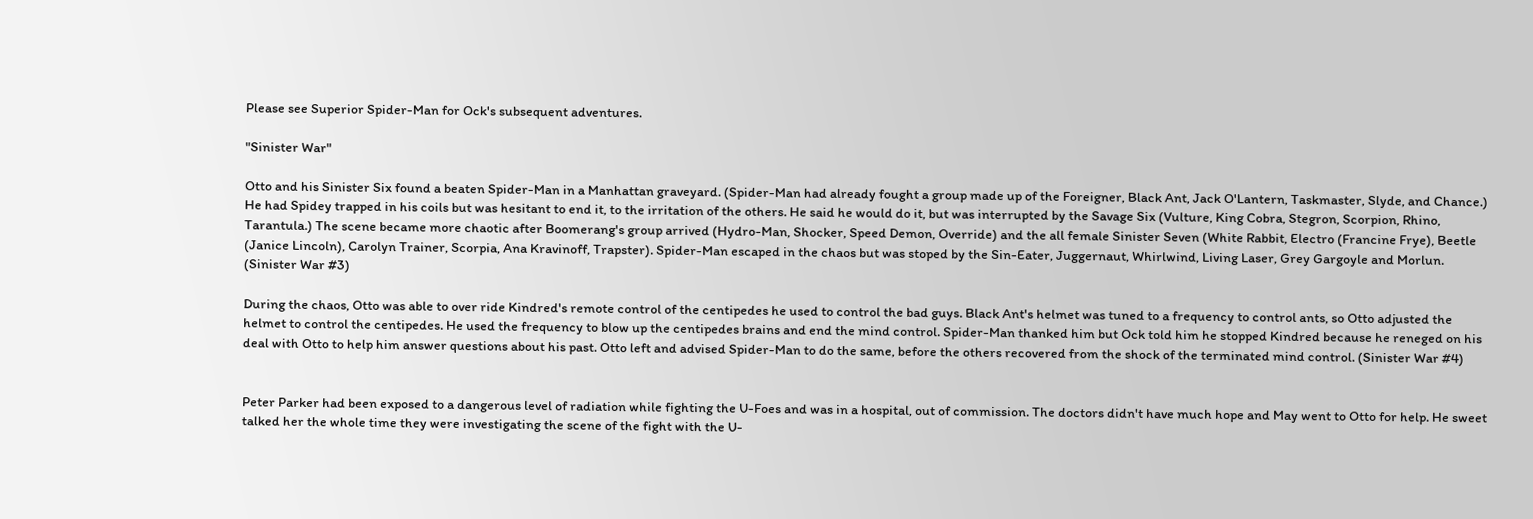Please see Superior Spider-Man for Ock's subsequent adventures.

"Sinister War"

Otto and his Sinister Six found a beaten Spider-Man in a Manhattan graveyard. (Spider-Man had already fought a group made up of the Foreigner, Black Ant, Jack O'Lantern, Taskmaster, Slyde, and Chance.) He had Spidey trapped in his coils but was hesitant to end it, to the irritation of the others. He said he would do it, but was interrupted by the Savage Six (Vulture, King Cobra, Stegron, Scorpion, Rhino, Tarantula.) The scene became more chaotic after Boomerang's group arrived (Hydro-Man, Shocker, Speed Demon, Override) and the all female Sinister Seven (White Rabbit, Electro (Francine Frye), Beetle (Janice Lincoln), Carolyn Trainer, Scorpia, Ana Kravinoff, Trapster). Spider-Man escaped in the chaos but was stoped by the Sin-Eater, Juggernaut, Whirlwind, Living Laser, Grey Gargoyle and Morlun. (Sinister War #3)

During the chaos, Otto was able to over ride Kindred's remote control of the centipedes he used to control the bad guys. Black Ant's helmet was tuned to a frequency to control ants, so Otto adjusted the helmet to control the centipedes. He used the frequency to blow up the centipedes brains and end the mind control. Spider-Man thanked him but Ock told him he stopped Kindred because he reneged on his deal with Otto to help him answer questions about his past. Otto left and advised Spider-Man to do the same, before the others recovered from the shock of the terminated mind control. (Sinister War #4)


Peter Parker had been exposed to a dangerous level of radiation while fighting the U-Foes and was in a hospital, out of commission. The doctors didn't have much hope and May went to Otto for help. He sweet talked her the whole time they were investigating the scene of the fight with the U-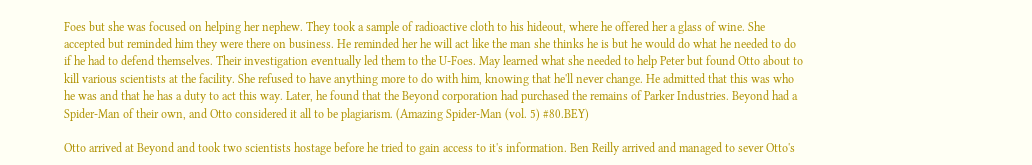Foes but she was focused on helping her nephew. They took a sample of radioactive cloth to his hideout, where he offered her a glass of wine. She accepted but reminded him they were there on business. He reminded her he will act like the man she thinks he is but he would do what he needed to do if he had to defend themselves. Their investigation eventually led them to the U-Foes. May learned what she needed to help Peter but found Otto about to kill various scientists at the facility. She refused to have anything more to do with him, knowing that he'll never change. He admitted that this was who he was and that he has a duty to act this way. Later, he found that the Beyond corporation had purchased the remains of Parker Industries. Beyond had a Spider-Man of their own, and Otto considered it all to be plagiarism. (Amazing Spider-Man (vol. 5) #80.BEY)

Otto arrived at Beyond and took two scientists hostage before he tried to gain access to it's information. Ben Reilly arrived and managed to sever Otto's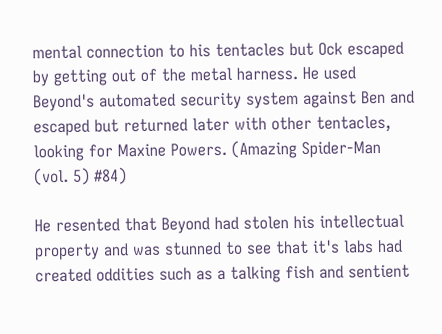mental connection to his tentacles but Ock escaped by getting out of the metal harness. He used Beyond's automated security system against Ben and escaped but returned later with other tentacles, looking for Maxine Powers. (Amazing Spider-Man (vol. 5) #84)

He resented that Beyond had stolen his intellectual property and was stunned to see that it's labs had created oddities such as a talking fish and sentient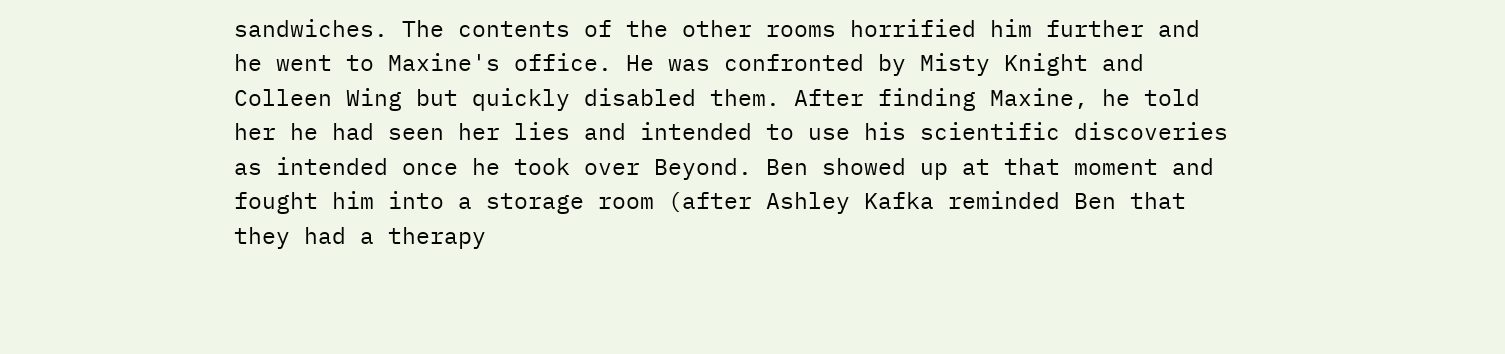sandwiches. The contents of the other rooms horrified him further and he went to Maxine's office. He was confronted by Misty Knight and Colleen Wing but quickly disabled them. After finding Maxine, he told her he had seen her lies and intended to use his scientific discoveries as intended once he took over Beyond. Ben showed up at that moment and fought him into a storage room (after Ashley Kafka reminded Ben that they had a therapy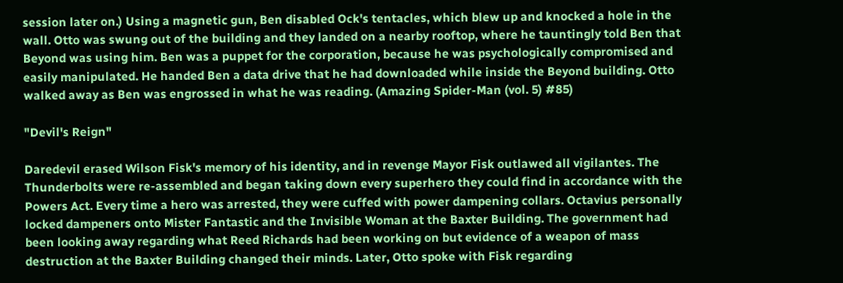session later on.) Using a magnetic gun, Ben disabled Ock's tentacles, which blew up and knocked a hole in the wall. Otto was swung out of the building and they landed on a nearby rooftop, where he tauntingly told Ben that Beyond was using him. Ben was a puppet for the corporation, because he was psychologically compromised and easily manipulated. He handed Ben a data drive that he had downloaded while inside the Beyond building. Otto walked away as Ben was engrossed in what he was reading. (Amazing Spider-Man (vol. 5) #85)

"Devil's Reign"

Daredevil erased Wilson Fisk's memory of his identity, and in revenge Mayor Fisk outlawed all vigilantes. The Thunderbolts were re-assembled and began taking down every superhero they could find in accordance with the Powers Act. Every time a hero was arrested, they were cuffed with power dampening collars. Octavius personally locked dampeners onto Mister Fantastic and the Invisible Woman at the Baxter Building. The government had been looking away regarding what Reed Richards had been working on but evidence of a weapon of mass destruction at the Baxter Building changed their minds. Later, Otto spoke with Fisk regarding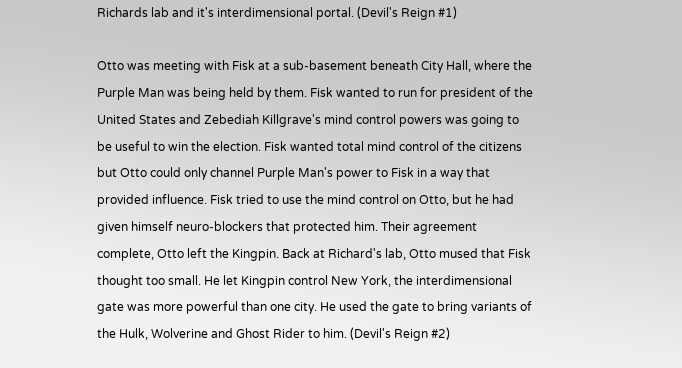Richards lab and it's interdimensional portal. (Devil's Reign #1)

Otto was meeting with Fisk at a sub-basement beneath City Hall, where the Purple Man was being held by them. Fisk wanted to run for president of the United States and Zebediah Killgrave's mind control powers was going to be useful to win the election. Fisk wanted total mind control of the citizens but Otto could only channel Purple Man's power to Fisk in a way that provided influence. Fisk tried to use the mind control on Otto, but he had given himself neuro-blockers that protected him. Their agreement complete, Otto left the Kingpin. Back at Richard's lab, Otto mused that Fisk thought too small. He let Kingpin control New York, the interdimensional gate was more powerful than one city. He used the gate to bring variants of the Hulk, Wolverine and Ghost Rider to him. (Devil's Reign #2)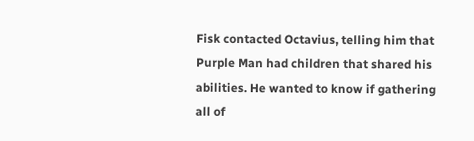Fisk contacted Octavius, telling him that Purple Man had children that shared his abilities. He wanted to know if gathering all of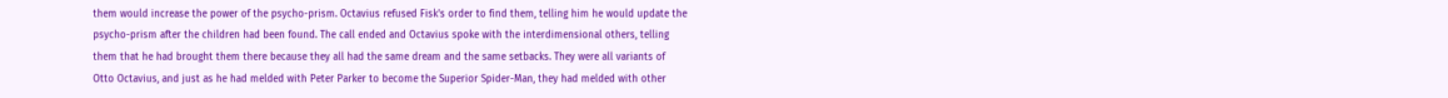them would increase the power of the psycho-prism. Octavius refused Fisk's order to find them, telling him he would update the psycho-prism after the children had been found. The call ended and Octavius spoke with the interdimensional others, telling them that he had brought them there because they all had the same dream and the same setbacks. They were all variants of Otto Octavius, and just as he had melded with Peter Parker to become the Superior Spider-Man, they had melded with other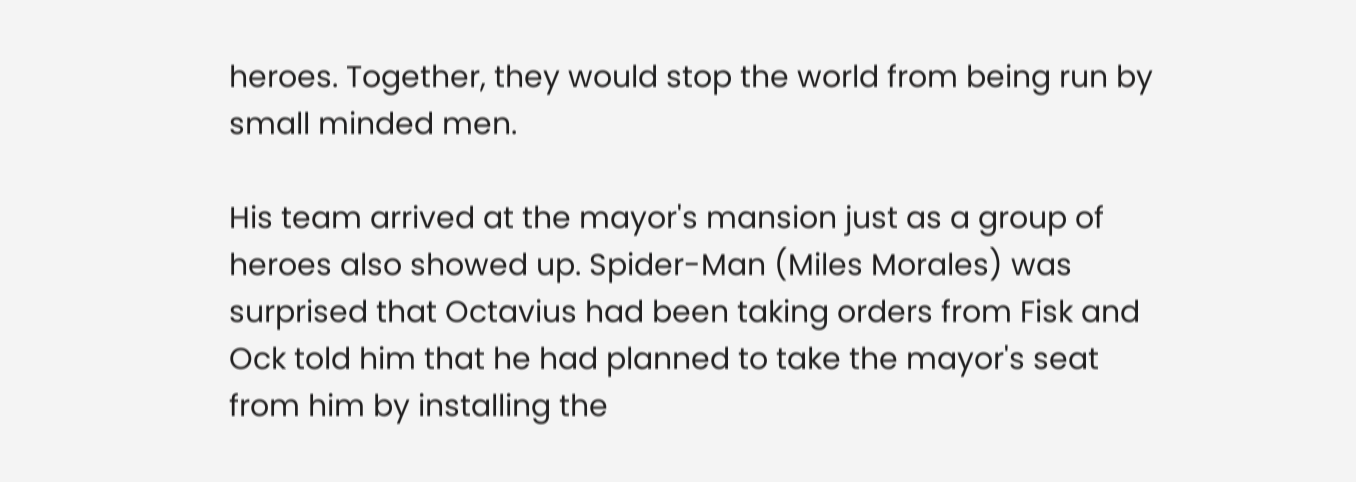heroes. Together, they would stop the world from being run by small minded men.

His team arrived at the mayor's mansion just as a group of heroes also showed up. Spider-Man (Miles Morales) was surprised that Octavius had been taking orders from Fisk and Ock told him that he had planned to take the mayor's seat from him by installing the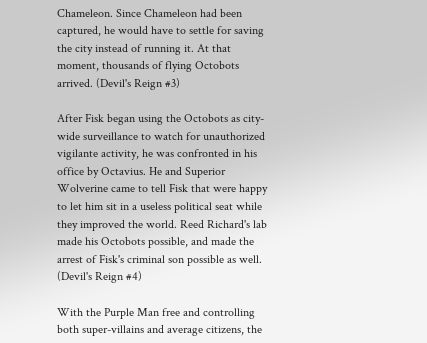Chameleon. Since Chameleon had been captured, he would have to settle for saving the city instead of running it. At that moment, thousands of flying Octobots arrived. (Devil's Reign #3)

After Fisk began using the Octobots as city-wide surveillance to watch for unauthorized vigilante activity, he was confronted in his office by Octavius. He and Superior Wolverine came to tell Fisk that were happy to let him sit in a useless political seat while they improved the world. Reed Richard's lab made his Octobots possible, and made the arrest of Fisk's criminal son possible as well. (Devil's Reign #4)

With the Purple Man free and controlling both super-villains and average citizens, the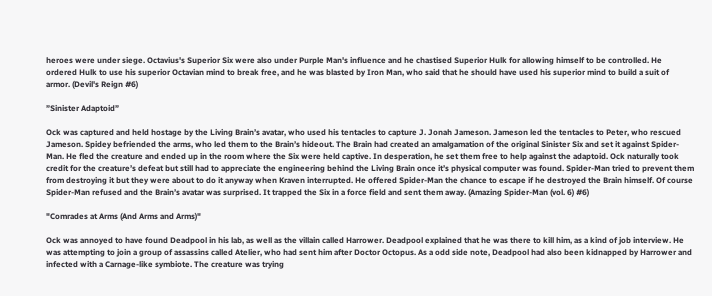heroes were under siege. Octavius's Superior Six were also under Purple Man's influence and he chastised Superior Hulk for allowing himself to be controlled. He ordered Hulk to use his superior Octavian mind to break free, and he was blasted by Iron Man, who said that he should have used his superior mind to build a suit of armor. (Devil's Reign #6)

”Sinister Adaptoid”

Ock was captured and held hostage by the Living Brain’s avatar, who used his tentacles to capture J. Jonah Jameson. Jameson led the tentacles to Peter, who rescued Jameson. Spidey befriended the arms, who led them to the Brain’s hideout. The Brain had created an amalgamation of the original Sinister Six and set it against Spider-Man. He fled the creature and ended up in the room where the Six were held captive. In desperation, he set them free to help against the adaptoid. Ock naturally took credit for the creature’s defeat but still had to appreciate the engineering behind the Living Brain once it’s physical computer was found. Spider-Man tried to prevent them from destroying it but they were about to do it anyway when Kraven interrupted. He offered Spider-Man the chance to escape if he destroyed the Brain himself. Of course Spider-Man refused and the Brain’s avatar was surprised. It trapped the Six in a force field and sent them away. (Amazing Spider-Man (vol. 6) #6)

"Comrades at Arms (And Arms and Arms)"

Ock was annoyed to have found Deadpool in his lab, as well as the villain called Harrower. Deadpool explained that he was there to kill him, as a kind of job interview. He was attempting to join a group of assassins called Atelier, who had sent him after Doctor Octopus. As a odd side note, Deadpool had also been kidnapped by Harrower and infected with a Carnage-like symbiote. The creature was trying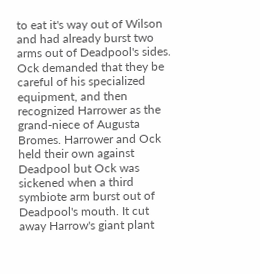to eat it's way out of Wilson and had already burst two arms out of Deadpool's sides. Ock demanded that they be careful of his specialized equipment, and then recognized Harrower as the grand-niece of Augusta Bromes. Harrower and Ock held their own against Deadpool but Ock was sickened when a third symbiote arm burst out of Deadpool's mouth. It cut away Harrow's giant plant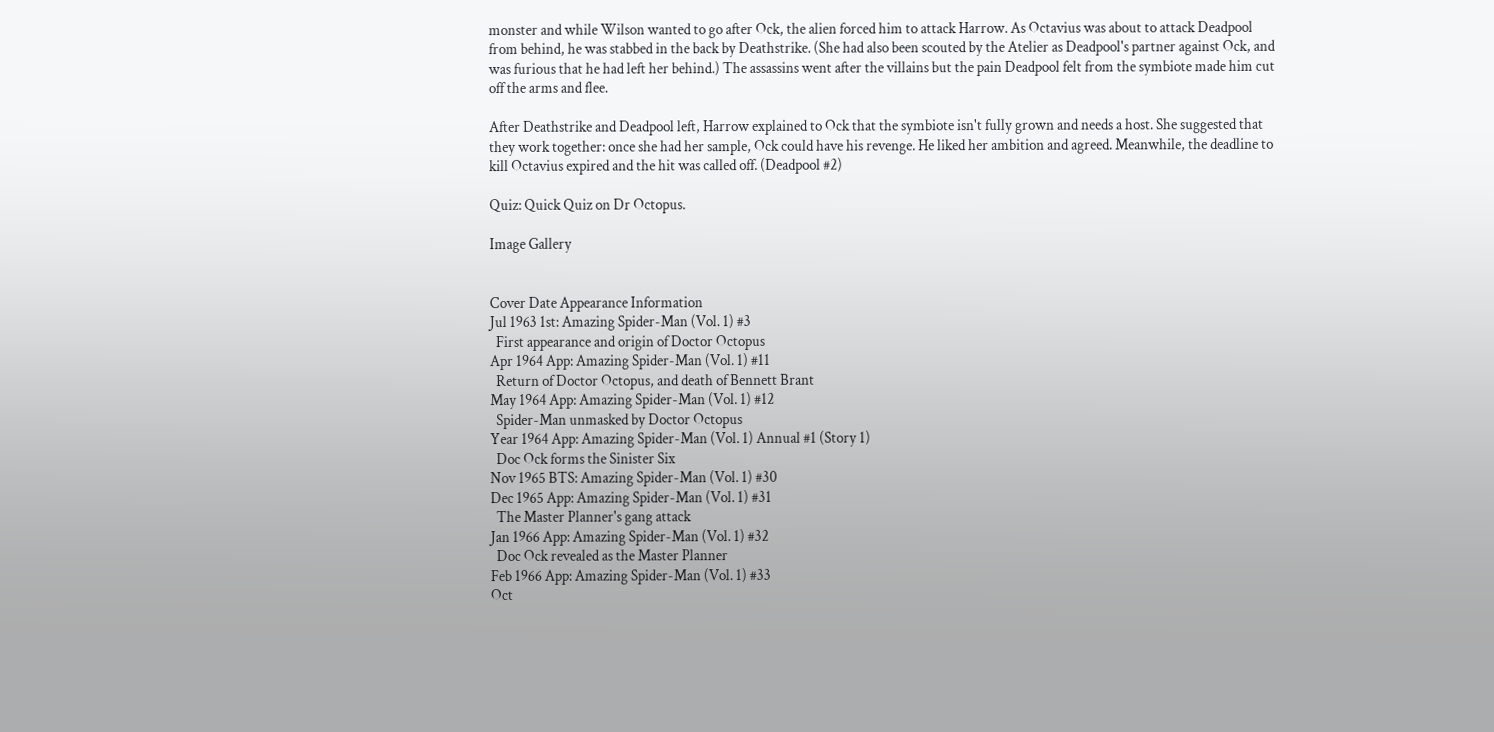monster and while Wilson wanted to go after Ock, the alien forced him to attack Harrow. As Octavius was about to attack Deadpool from behind, he was stabbed in the back by Deathstrike. (She had also been scouted by the Atelier as Deadpool's partner against Ock, and was furious that he had left her behind.) The assassins went after the villains but the pain Deadpool felt from the symbiote made him cut off the arms and flee.

After Deathstrike and Deadpool left, Harrow explained to Ock that the symbiote isn't fully grown and needs a host. She suggested that they work together: once she had her sample, Ock could have his revenge. He liked her ambition and agreed. Meanwhile, the deadline to kill Octavius expired and the hit was called off. (Deadpool #2)

Quiz: Quick Quiz on Dr Octopus.

Image Gallery


Cover Date Appearance Information
Jul 1963 1st: Amazing Spider-Man (Vol. 1) #3
  First appearance and origin of Doctor Octopus
Apr 1964 App: Amazing Spider-Man (Vol. 1) #11
  Return of Doctor Octopus, and death of Bennett Brant
May 1964 App: Amazing Spider-Man (Vol. 1) #12
  Spider-Man unmasked by Doctor Octopus
Year 1964 App: Amazing Spider-Man (Vol. 1) Annual #1 (Story 1)
  Doc Ock forms the Sinister Six
Nov 1965 BTS: Amazing Spider-Man (Vol. 1) #30
Dec 1965 App: Amazing Spider-Man (Vol. 1) #31
  The Master Planner's gang attack
Jan 1966 App: Amazing Spider-Man (Vol. 1) #32
  Doc Ock revealed as the Master Planner
Feb 1966 App: Amazing Spider-Man (Vol. 1) #33
Oct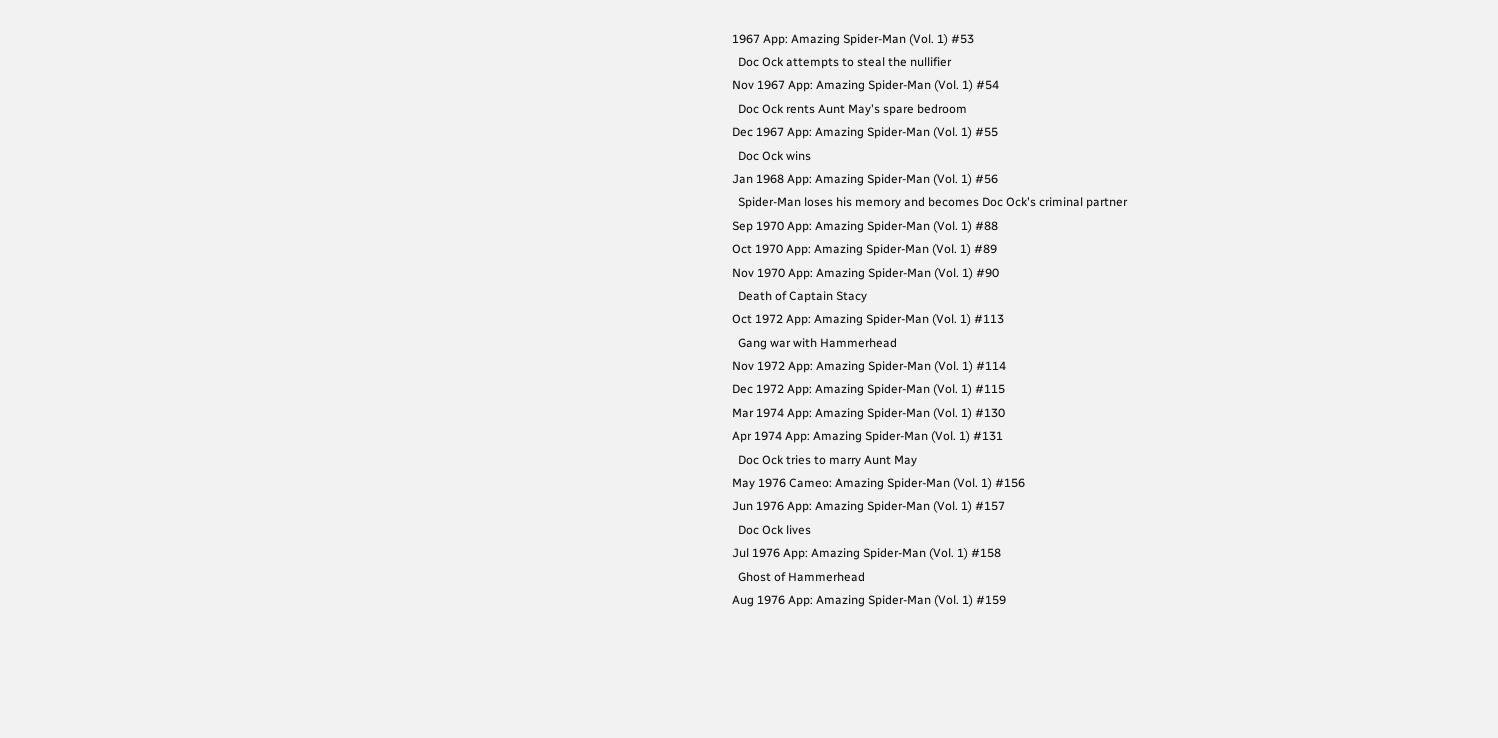1967 App: Amazing Spider-Man (Vol. 1) #53
  Doc Ock attempts to steal the nullifier
Nov 1967 App: Amazing Spider-Man (Vol. 1) #54
  Doc Ock rents Aunt May's spare bedroom
Dec 1967 App: Amazing Spider-Man (Vol. 1) #55
  Doc Ock wins
Jan 1968 App: Amazing Spider-Man (Vol. 1) #56
  Spider-Man loses his memory and becomes Doc Ock's criminal partner
Sep 1970 App: Amazing Spider-Man (Vol. 1) #88
Oct 1970 App: Amazing Spider-Man (Vol. 1) #89
Nov 1970 App: Amazing Spider-Man (Vol. 1) #90
  Death of Captain Stacy
Oct 1972 App: Amazing Spider-Man (Vol. 1) #113
  Gang war with Hammerhead
Nov 1972 App: Amazing Spider-Man (Vol. 1) #114
Dec 1972 App: Amazing Spider-Man (Vol. 1) #115
Mar 1974 App: Amazing Spider-Man (Vol. 1) #130
Apr 1974 App: Amazing Spider-Man (Vol. 1) #131
  Doc Ock tries to marry Aunt May
May 1976 Cameo: Amazing Spider-Man (Vol. 1) #156
Jun 1976 App: Amazing Spider-Man (Vol. 1) #157
  Doc Ock lives
Jul 1976 App: Amazing Spider-Man (Vol. 1) #158
  Ghost of Hammerhead
Aug 1976 App: Amazing Spider-Man (Vol. 1) #159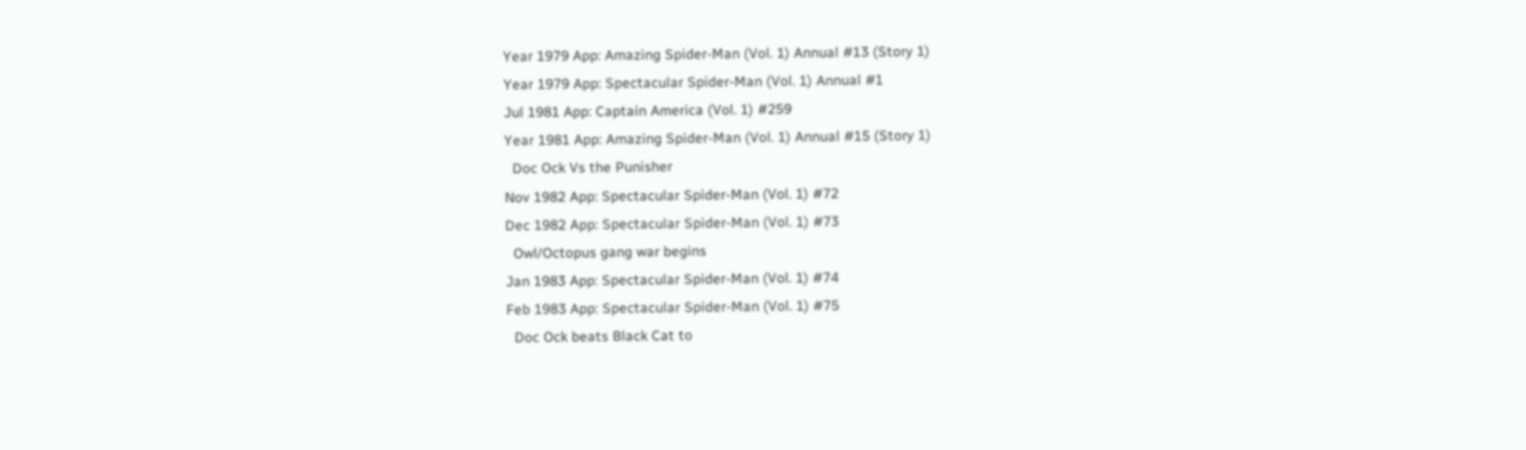Year 1979 App: Amazing Spider-Man (Vol. 1) Annual #13 (Story 1)
Year 1979 App: Spectacular Spider-Man (Vol. 1) Annual #1
Jul 1981 App: Captain America (Vol. 1) #259
Year 1981 App: Amazing Spider-Man (Vol. 1) Annual #15 (Story 1)
  Doc Ock Vs the Punisher
Nov 1982 App: Spectacular Spider-Man (Vol. 1) #72
Dec 1982 App: Spectacular Spider-Man (Vol. 1) #73
  Owl/Octopus gang war begins
Jan 1983 App: Spectacular Spider-Man (Vol. 1) #74
Feb 1983 App: Spectacular Spider-Man (Vol. 1) #75
  Doc Ock beats Black Cat to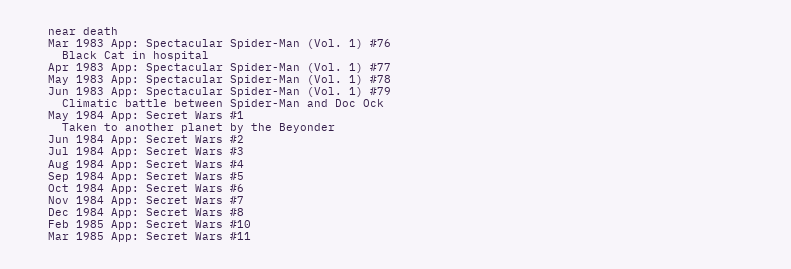near death
Mar 1983 App: Spectacular Spider-Man (Vol. 1) #76
  Black Cat in hospital
Apr 1983 App: Spectacular Spider-Man (Vol. 1) #77
May 1983 App: Spectacular Spider-Man (Vol. 1) #78
Jun 1983 App: Spectacular Spider-Man (Vol. 1) #79
  Climatic battle between Spider-Man and Doc Ock
May 1984 App: Secret Wars #1
  Taken to another planet by the Beyonder
Jun 1984 App: Secret Wars #2
Jul 1984 App: Secret Wars #3
Aug 1984 App: Secret Wars #4
Sep 1984 App: Secret Wars #5
Oct 1984 App: Secret Wars #6
Nov 1984 App: Secret Wars #7
Dec 1984 App: Secret Wars #8
Feb 1985 App: Secret Wars #10
Mar 1985 App: Secret Wars #11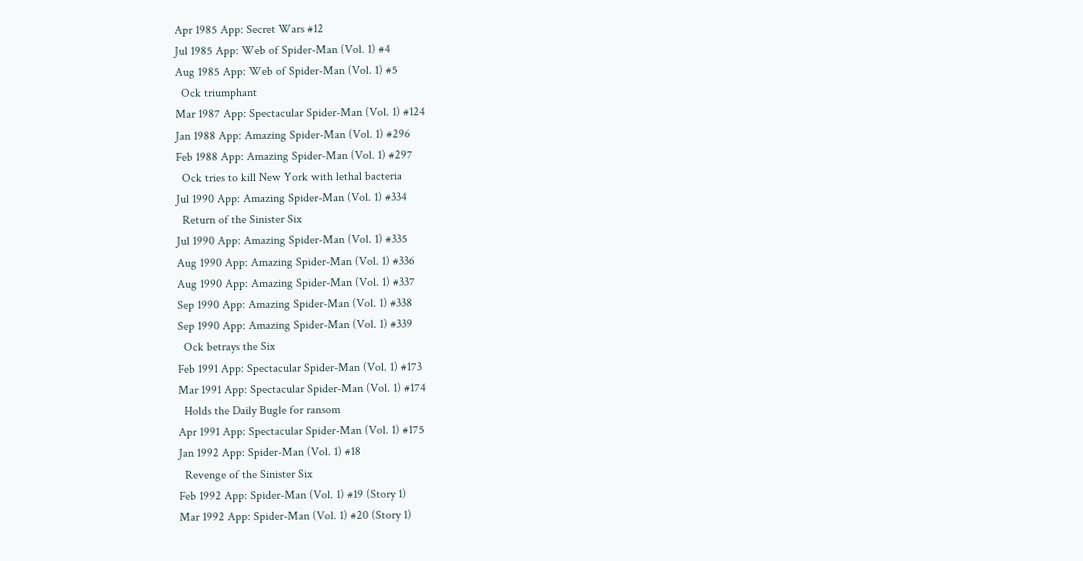Apr 1985 App: Secret Wars #12
Jul 1985 App: Web of Spider-Man (Vol. 1) #4
Aug 1985 App: Web of Spider-Man (Vol. 1) #5
  Ock triumphant
Mar 1987 App: Spectacular Spider-Man (Vol. 1) #124
Jan 1988 App: Amazing Spider-Man (Vol. 1) #296
Feb 1988 App: Amazing Spider-Man (Vol. 1) #297
  Ock tries to kill New York with lethal bacteria
Jul 1990 App: Amazing Spider-Man (Vol. 1) #334
  Return of the Sinister Six
Jul 1990 App: Amazing Spider-Man (Vol. 1) #335
Aug 1990 App: Amazing Spider-Man (Vol. 1) #336
Aug 1990 App: Amazing Spider-Man (Vol. 1) #337
Sep 1990 App: Amazing Spider-Man (Vol. 1) #338
Sep 1990 App: Amazing Spider-Man (Vol. 1) #339
  Ock betrays the Six
Feb 1991 App: Spectacular Spider-Man (Vol. 1) #173
Mar 1991 App: Spectacular Spider-Man (Vol. 1) #174
  Holds the Daily Bugle for ransom
Apr 1991 App: Spectacular Spider-Man (Vol. 1) #175
Jan 1992 App: Spider-Man (Vol. 1) #18
  Revenge of the Sinister Six
Feb 1992 App: Spider-Man (Vol. 1) #19 (Story 1)
Mar 1992 App: Spider-Man (Vol. 1) #20 (Story 1)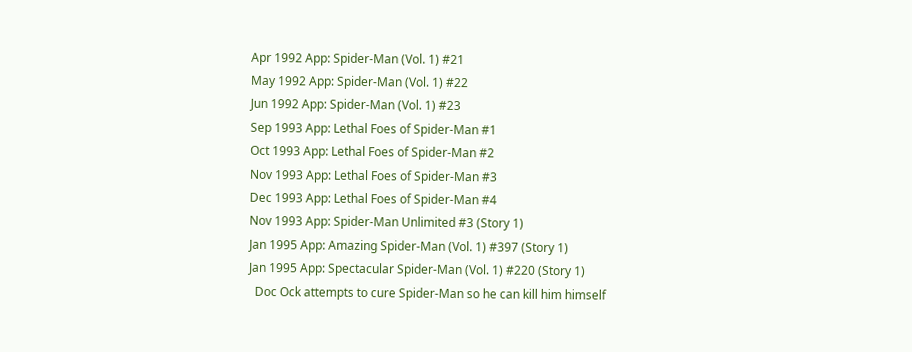Apr 1992 App: Spider-Man (Vol. 1) #21
May 1992 App: Spider-Man (Vol. 1) #22
Jun 1992 App: Spider-Man (Vol. 1) #23
Sep 1993 App: Lethal Foes of Spider-Man #1
Oct 1993 App: Lethal Foes of Spider-Man #2
Nov 1993 App: Lethal Foes of Spider-Man #3
Dec 1993 App: Lethal Foes of Spider-Man #4
Nov 1993 App: Spider-Man Unlimited #3 (Story 1)
Jan 1995 App: Amazing Spider-Man (Vol. 1) #397 (Story 1)
Jan 1995 App: Spectacular Spider-Man (Vol. 1) #220 (Story 1)
  Doc Ock attempts to cure Spider-Man so he can kill him himself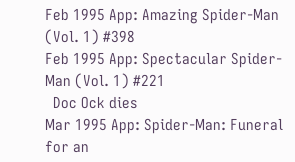Feb 1995 App: Amazing Spider-Man (Vol. 1) #398
Feb 1995 App: Spectacular Spider-Man (Vol. 1) #221
  Doc Ock dies
Mar 1995 App: Spider-Man: Funeral for an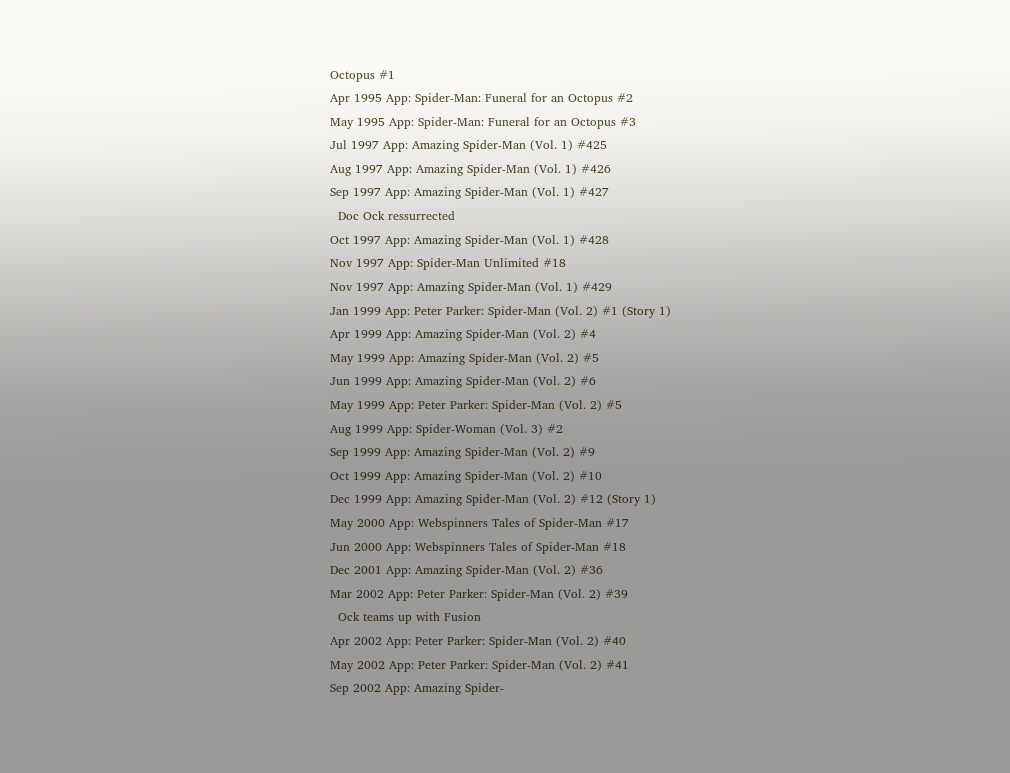Octopus #1
Apr 1995 App: Spider-Man: Funeral for an Octopus #2
May 1995 App: Spider-Man: Funeral for an Octopus #3
Jul 1997 App: Amazing Spider-Man (Vol. 1) #425
Aug 1997 App: Amazing Spider-Man (Vol. 1) #426
Sep 1997 App: Amazing Spider-Man (Vol. 1) #427
  Doc Ock ressurrected
Oct 1997 App: Amazing Spider-Man (Vol. 1) #428
Nov 1997 App: Spider-Man Unlimited #18
Nov 1997 App: Amazing Spider-Man (Vol. 1) #429
Jan 1999 App: Peter Parker: Spider-Man (Vol. 2) #1 (Story 1)
Apr 1999 App: Amazing Spider-Man (Vol. 2) #4
May 1999 App: Amazing Spider-Man (Vol. 2) #5
Jun 1999 App: Amazing Spider-Man (Vol. 2) #6
May 1999 App: Peter Parker: Spider-Man (Vol. 2) #5
Aug 1999 App: Spider-Woman (Vol. 3) #2
Sep 1999 App: Amazing Spider-Man (Vol. 2) #9
Oct 1999 App: Amazing Spider-Man (Vol. 2) #10
Dec 1999 App: Amazing Spider-Man (Vol. 2) #12 (Story 1)
May 2000 App: Webspinners Tales of Spider-Man #17
Jun 2000 App: Webspinners Tales of Spider-Man #18
Dec 2001 App: Amazing Spider-Man (Vol. 2) #36
Mar 2002 App: Peter Parker: Spider-Man (Vol. 2) #39
  Ock teams up with Fusion
Apr 2002 App: Peter Parker: Spider-Man (Vol. 2) #40
May 2002 App: Peter Parker: Spider-Man (Vol. 2) #41
Sep 2002 App: Amazing Spider-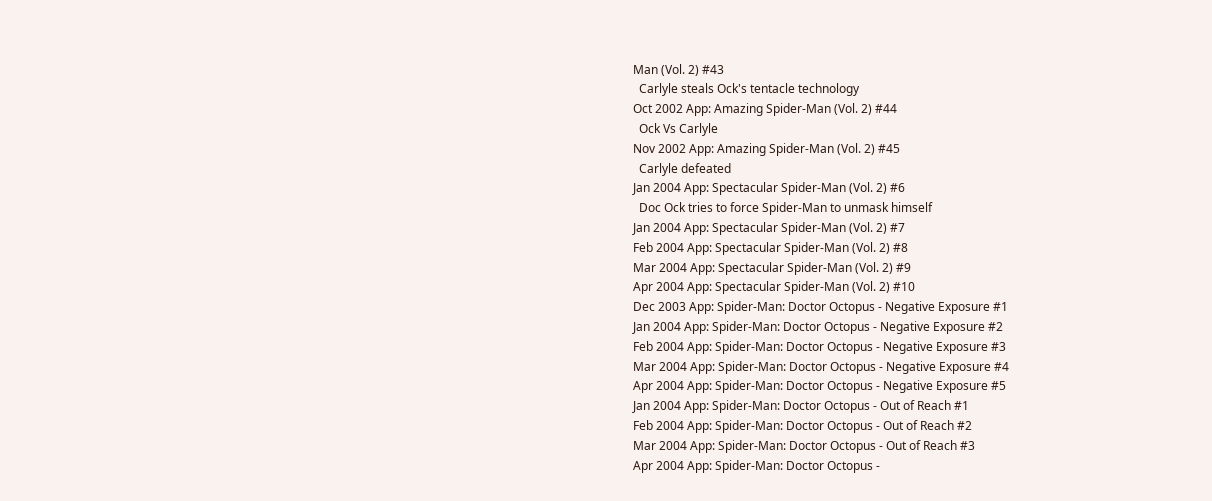Man (Vol. 2) #43
  Carlyle steals Ock's tentacle technology
Oct 2002 App: Amazing Spider-Man (Vol. 2) #44
  Ock Vs Carlyle
Nov 2002 App: Amazing Spider-Man (Vol. 2) #45
  Carlyle defeated
Jan 2004 App: Spectacular Spider-Man (Vol. 2) #6
  Doc Ock tries to force Spider-Man to unmask himself
Jan 2004 App: Spectacular Spider-Man (Vol. 2) #7
Feb 2004 App: Spectacular Spider-Man (Vol. 2) #8
Mar 2004 App: Spectacular Spider-Man (Vol. 2) #9
Apr 2004 App: Spectacular Spider-Man (Vol. 2) #10
Dec 2003 App: Spider-Man: Doctor Octopus - Negative Exposure #1
Jan 2004 App: Spider-Man: Doctor Octopus - Negative Exposure #2
Feb 2004 App: Spider-Man: Doctor Octopus - Negative Exposure #3
Mar 2004 App: Spider-Man: Doctor Octopus - Negative Exposure #4
Apr 2004 App: Spider-Man: Doctor Octopus - Negative Exposure #5
Jan 2004 App: Spider-Man: Doctor Octopus - Out of Reach #1
Feb 2004 App: Spider-Man: Doctor Octopus - Out of Reach #2
Mar 2004 App: Spider-Man: Doctor Octopus - Out of Reach #3
Apr 2004 App: Spider-Man: Doctor Octopus -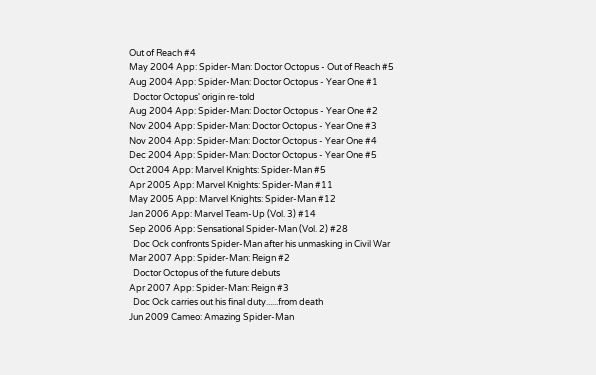Out of Reach #4
May 2004 App: Spider-Man: Doctor Octopus - Out of Reach #5
Aug 2004 App: Spider-Man: Doctor Octopus - Year One #1
  Doctor Octopus' origin re-told
Aug 2004 App: Spider-Man: Doctor Octopus - Year One #2
Nov 2004 App: Spider-Man: Doctor Octopus - Year One #3
Nov 2004 App: Spider-Man: Doctor Octopus - Year One #4
Dec 2004 App: Spider-Man: Doctor Octopus - Year One #5
Oct 2004 App: Marvel Knights: Spider-Man #5
Apr 2005 App: Marvel Knights: Spider-Man #11
May 2005 App: Marvel Knights: Spider-Man #12
Jan 2006 App: Marvel Team-Up (Vol. 3) #14
Sep 2006 App: Sensational Spider-Man (Vol. 2) #28
  Doc Ock confronts Spider-Man after his unmasking in Civil War
Mar 2007 App: Spider-Man: Reign #2
  Doctor Octopus of the future debuts
Apr 2007 App: Spider-Man: Reign #3
  Doc Ock carries out his final duty......from death
Jun 2009 Cameo: Amazing Spider-Man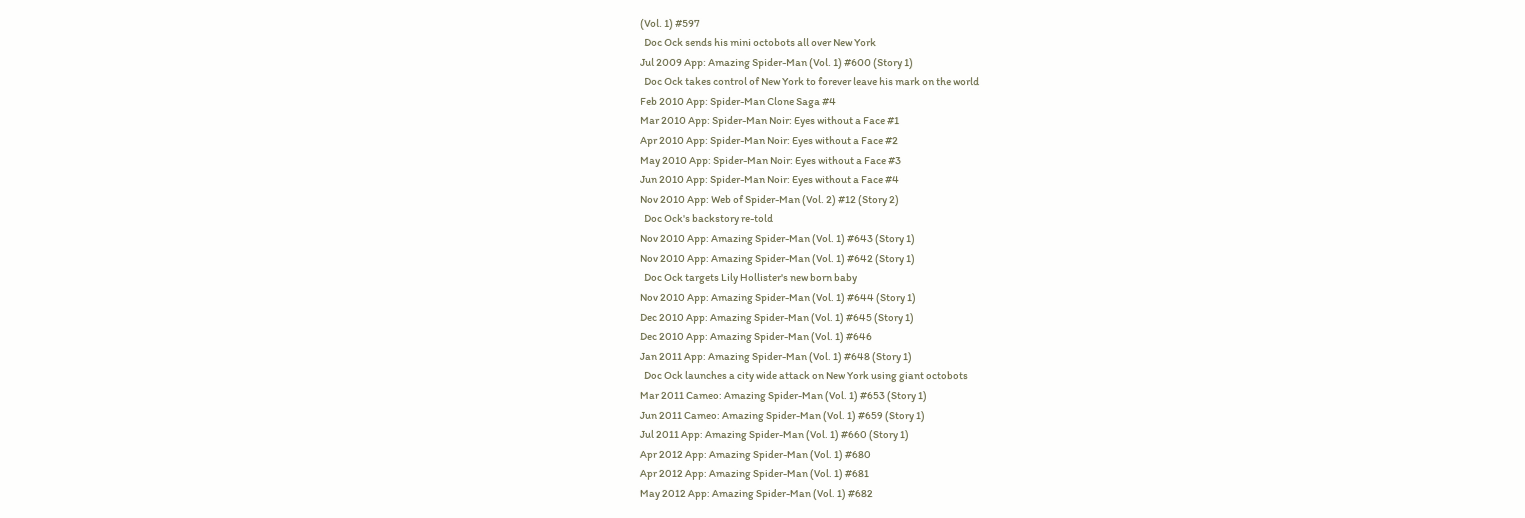(Vol. 1) #597
  Doc Ock sends his mini octobots all over New York
Jul 2009 App: Amazing Spider-Man (Vol. 1) #600 (Story 1)
  Doc Ock takes control of New York to forever leave his mark on the world
Feb 2010 App: Spider-Man Clone Saga #4
Mar 2010 App: Spider-Man Noir: Eyes without a Face #1
Apr 2010 App: Spider-Man Noir: Eyes without a Face #2
May 2010 App: Spider-Man Noir: Eyes without a Face #3
Jun 2010 App: Spider-Man Noir: Eyes without a Face #4
Nov 2010 App: Web of Spider-Man (Vol. 2) #12 (Story 2)
  Doc Ock's backstory re-told
Nov 2010 App: Amazing Spider-Man (Vol. 1) #643 (Story 1)
Nov 2010 App: Amazing Spider-Man (Vol. 1) #642 (Story 1)
  Doc Ock targets Lily Hollister's new born baby
Nov 2010 App: Amazing Spider-Man (Vol. 1) #644 (Story 1)
Dec 2010 App: Amazing Spider-Man (Vol. 1) #645 (Story 1)
Dec 2010 App: Amazing Spider-Man (Vol. 1) #646
Jan 2011 App: Amazing Spider-Man (Vol. 1) #648 (Story 1)
  Doc Ock launches a city wide attack on New York using giant octobots
Mar 2011 Cameo: Amazing Spider-Man (Vol. 1) #653 (Story 1)
Jun 2011 Cameo: Amazing Spider-Man (Vol. 1) #659 (Story 1)
Jul 2011 App: Amazing Spider-Man (Vol. 1) #660 (Story 1)
Apr 2012 App: Amazing Spider-Man (Vol. 1) #680
Apr 2012 App: Amazing Spider-Man (Vol. 1) #681
May 2012 App: Amazing Spider-Man (Vol. 1) #682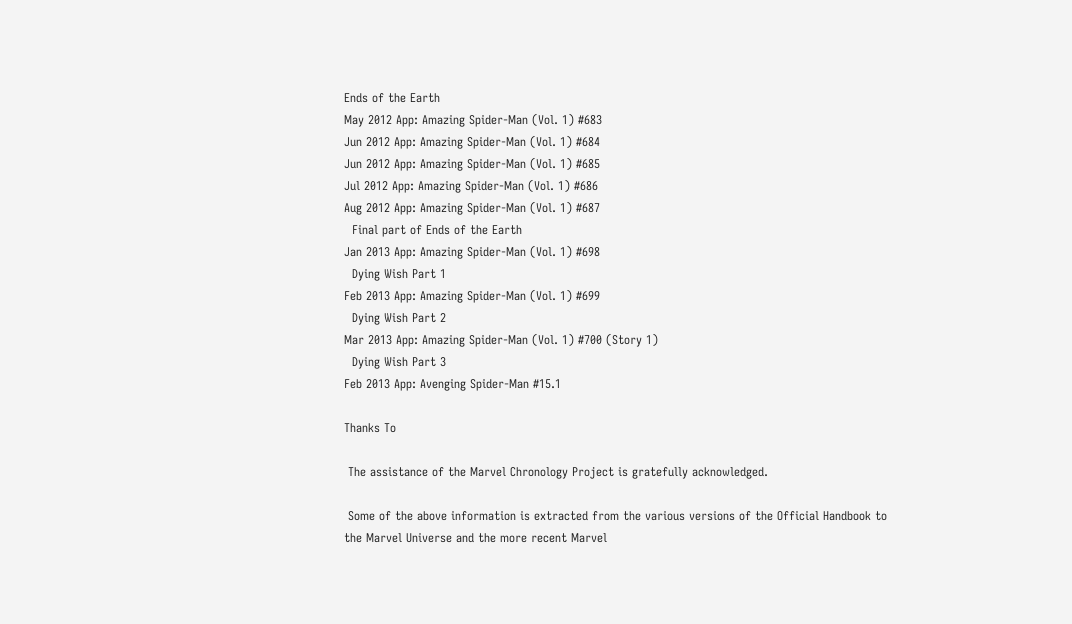Ends of the Earth
May 2012 App: Amazing Spider-Man (Vol. 1) #683
Jun 2012 App: Amazing Spider-Man (Vol. 1) #684
Jun 2012 App: Amazing Spider-Man (Vol. 1) #685
Jul 2012 App: Amazing Spider-Man (Vol. 1) #686
Aug 2012 App: Amazing Spider-Man (Vol. 1) #687
  Final part of Ends of the Earth
Jan 2013 App: Amazing Spider-Man (Vol. 1) #698
  Dying Wish Part 1
Feb 2013 App: Amazing Spider-Man (Vol. 1) #699
  Dying Wish Part 2
Mar 2013 App: Amazing Spider-Man (Vol. 1) #700 (Story 1)
  Dying Wish Part 3
Feb 2013 App: Avenging Spider-Man #15.1

Thanks To

 The assistance of the Marvel Chronology Project is gratefully acknowledged.

 Some of the above information is extracted from the various versions of the Official Handbook to the Marvel Universe and the more recent Marvel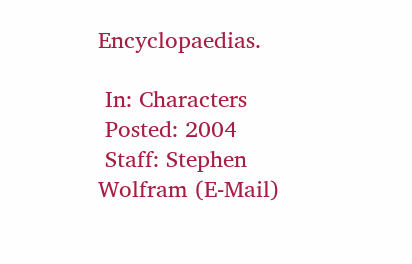Encyclopaedias.

 In: Characters
 Posted: 2004
 Staff: Stephen Wolfram (E-Mail)